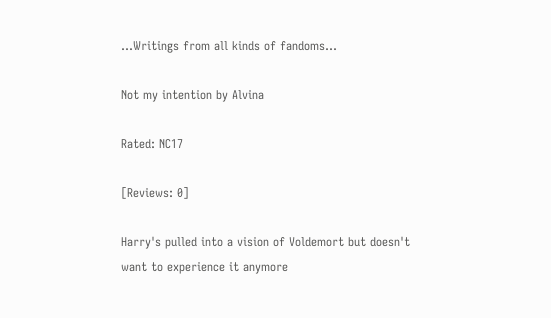...Writings from all kinds of fandoms...

Not my intention by Alvina

Rated: NC17

[Reviews: 0]

Harry's pulled into a vision of Voldemort but doesn't want to experience it anymore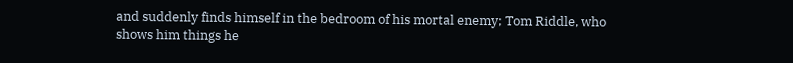and suddenly finds himself in the bedroom of his mortal enemy; Tom Riddle, who shows him things he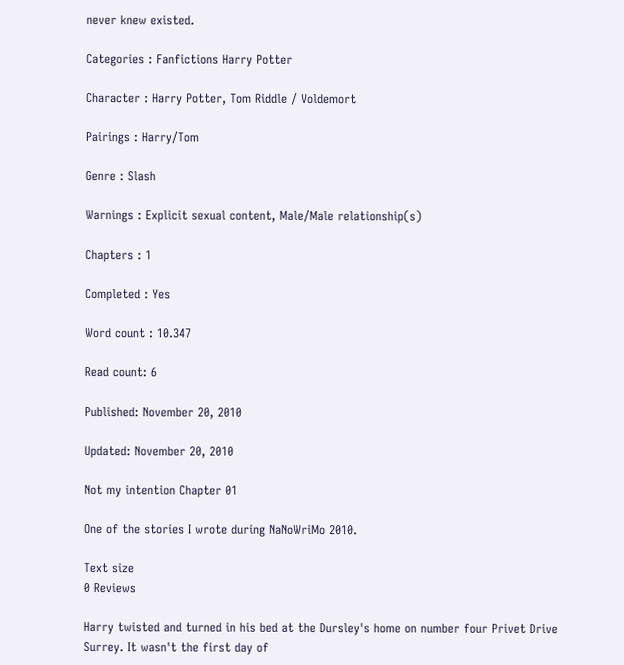never knew existed.

Categories : Fanfictions Harry Potter

Character : Harry Potter, Tom Riddle / Voldemort

Pairings : Harry/Tom

Genre : Slash

Warnings : Explicit sexual content, Male/Male relationship(s)

Chapters : 1

Completed : Yes

Word count : 10.347

Read count: 6

Published: November 20, 2010

Updated: November 20, 2010

Not my intention Chapter 01

One of the stories I wrote during NaNoWriMo 2010.

Text size
0 Reviews

Harry twisted and turned in his bed at the Dursley's home on number four Privet Drive Surrey. It wasn't the first day of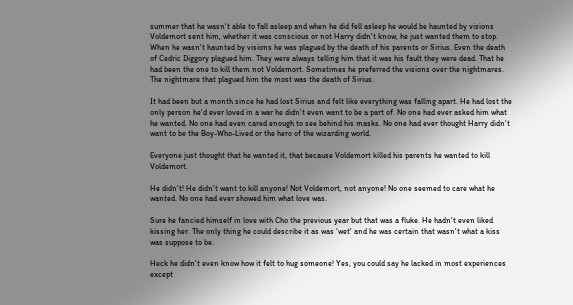summer that he wasn't able to fall asleep and when he did fell asleep he would be haunted by visions Voldemort sent him, whether it was conscious or not Harry didn't know, he just wanted them to stop. When he wasn't haunted by visions he was plagued by the death of his parents or Sirius. Even the death of Cedric Diggory plagued him. They were always telling him that it was his fault they were dead. That he had been the one to kill them not Voldemort. Sometimes he preferred the visions over the nightmares. The nightmare that plagued him the most was the death of Sirius.

It had been but a month since he had lost Sirius and felt like everything was falling apart. He had lost the only person he'd ever loved in a war he didn't even want to be a part of. No one had ever asked him what he wanted. No one had even cared enough to see behind his masks. No one had ever thought Harry didn't want to be the Boy-Who-Lived or the hero of the wizarding world.

Everyone just thought that he wanted it, that because Voldemort killed his parents he wanted to kill Voldemort.

He didn't! He didn't want to kill anyone! Not Voldemort, not anyone! No one seemed to care what he wanted. No one had ever showed him what love was.

Sure he fancied himself in love with Cho the previous year but that was a fluke. He hadn't even liked kissing her. The only thing he could describe it as was ‘wet' and he was certain that wasn't what a kiss was suppose to be.

Heck he didn't even know how it felt to hug someone! Yes, you could say he lacked in most experiences except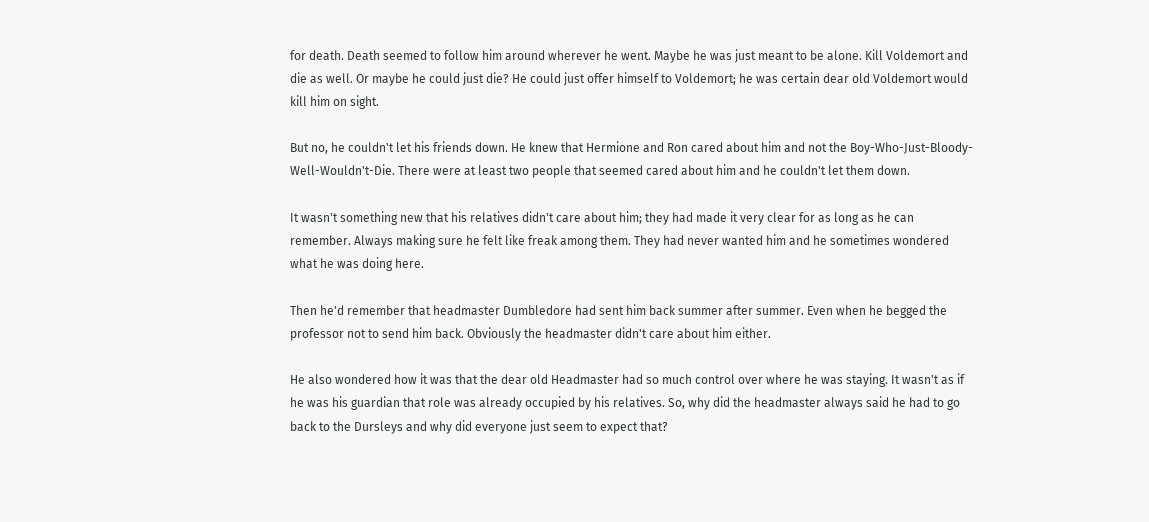for death. Death seemed to follow him around wherever he went. Maybe he was just meant to be alone. Kill Voldemort and die as well. Or maybe he could just die? He could just offer himself to Voldemort; he was certain dear old Voldemort would kill him on sight.

But no, he couldn't let his friends down. He knew that Hermione and Ron cared about him and not the Boy-Who-Just-Bloody-Well-Wouldn't-Die. There were at least two people that seemed cared about him and he couldn't let them down.

It wasn't something new that his relatives didn't care about him; they had made it very clear for as long as he can remember. Always making sure he felt like freak among them. They had never wanted him and he sometimes wondered what he was doing here.

Then he'd remember that headmaster Dumbledore had sent him back summer after summer. Even when he begged the professor not to send him back. Obviously the headmaster didn't care about him either.

He also wondered how it was that the dear old Headmaster had so much control over where he was staying. It wasn't as if he was his guardian that role was already occupied by his relatives. So, why did the headmaster always said he had to go back to the Dursleys and why did everyone just seem to expect that?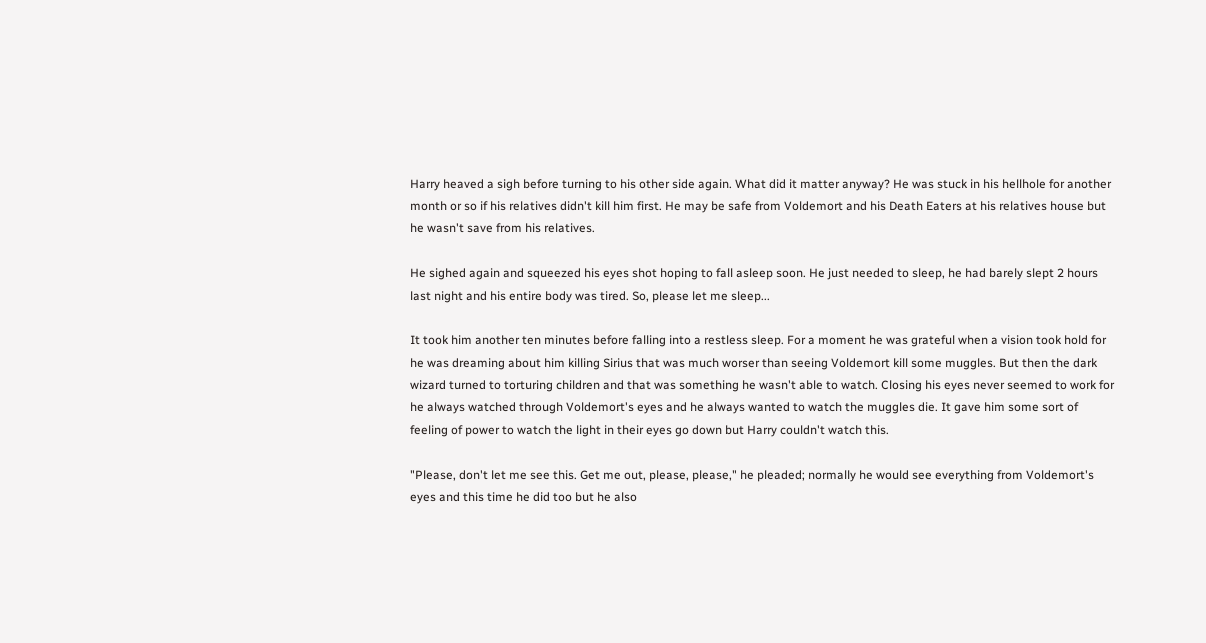Harry heaved a sigh before turning to his other side again. What did it matter anyway? He was stuck in his hellhole for another month or so if his relatives didn't kill him first. He may be safe from Voldemort and his Death Eaters at his relatives house but he wasn't save from his relatives.

He sighed again and squeezed his eyes shot hoping to fall asleep soon. He just needed to sleep, he had barely slept 2 hours last night and his entire body was tired. So, please let me sleep...

It took him another ten minutes before falling into a restless sleep. For a moment he was grateful when a vision took hold for he was dreaming about him killing Sirius that was much worser than seeing Voldemort kill some muggles. But then the dark wizard turned to torturing children and that was something he wasn't able to watch. Closing his eyes never seemed to work for he always watched through Voldemort's eyes and he always wanted to watch the muggles die. It gave him some sort of feeling of power to watch the light in their eyes go down but Harry couldn't watch this.

"Please, don't let me see this. Get me out, please, please," he pleaded; normally he would see everything from Voldemort's eyes and this time he did too but he also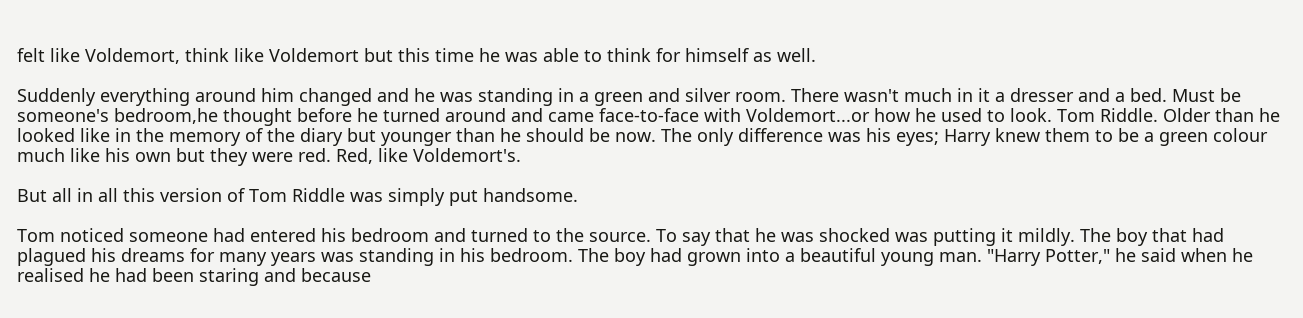felt like Voldemort, think like Voldemort but this time he was able to think for himself as well.

Suddenly everything around him changed and he was standing in a green and silver room. There wasn't much in it a dresser and a bed. Must be someone's bedroom,he thought before he turned around and came face-to-face with Voldemort...or how he used to look. Tom Riddle. Older than he looked like in the memory of the diary but younger than he should be now. The only difference was his eyes; Harry knew them to be a green colour much like his own but they were red. Red, like Voldemort's.

But all in all this version of Tom Riddle was simply put handsome.

Tom noticed someone had entered his bedroom and turned to the source. To say that he was shocked was putting it mildly. The boy that had plagued his dreams for many years was standing in his bedroom. The boy had grown into a beautiful young man. "Harry Potter," he said when he realised he had been staring and because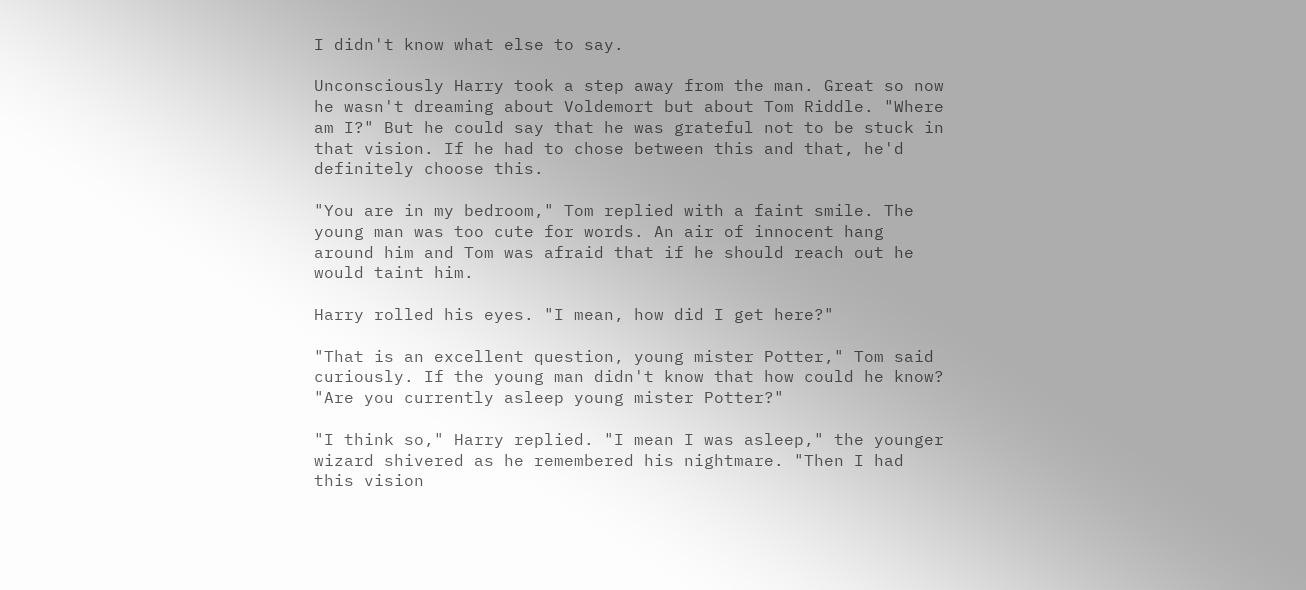I didn't know what else to say.

Unconsciously Harry took a step away from the man. Great so now he wasn't dreaming about Voldemort but about Tom Riddle. "Where am I?" But he could say that he was grateful not to be stuck in that vision. If he had to chose between this and that, he'd definitely choose this.

"You are in my bedroom," Tom replied with a faint smile. The young man was too cute for words. An air of innocent hang around him and Tom was afraid that if he should reach out he would taint him.

Harry rolled his eyes. "I mean, how did I get here?"

"That is an excellent question, young mister Potter," Tom said curiously. If the young man didn't know that how could he know? "Are you currently asleep young mister Potter?"

"I think so," Harry replied. "I mean I was asleep," the younger wizard shivered as he remembered his nightmare. "Then I had this vision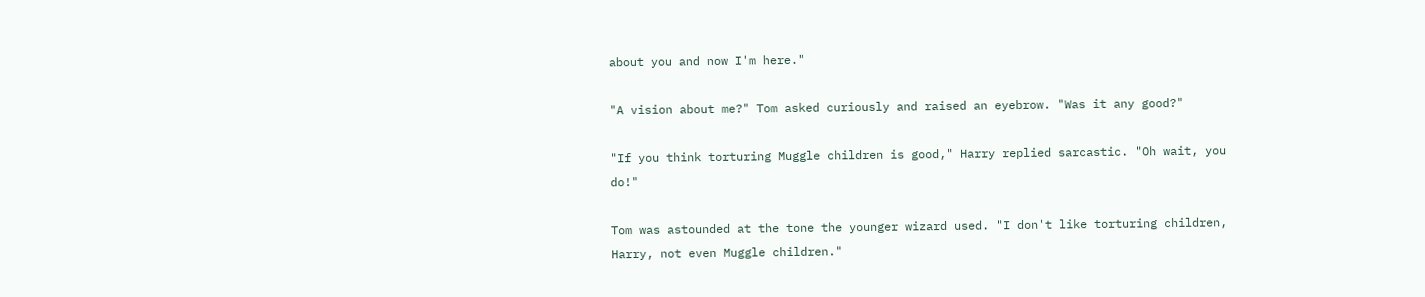about you and now I'm here."

"A vision about me?" Tom asked curiously and raised an eyebrow. "Was it any good?"

"If you think torturing Muggle children is good," Harry replied sarcastic. "Oh wait, you do!"

Tom was astounded at the tone the younger wizard used. "I don't like torturing children, Harry, not even Muggle children."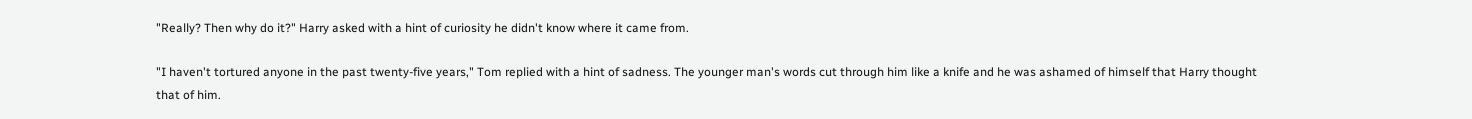"Really? Then why do it?" Harry asked with a hint of curiosity he didn't know where it came from.

"I haven't tortured anyone in the past twenty-five years," Tom replied with a hint of sadness. The younger man's words cut through him like a knife and he was ashamed of himself that Harry thought that of him.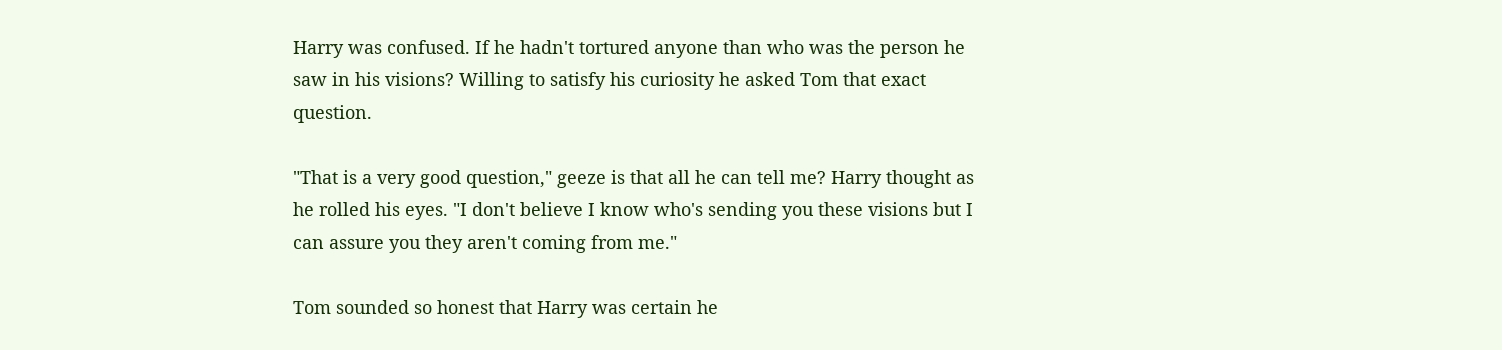Harry was confused. If he hadn't tortured anyone than who was the person he saw in his visions? Willing to satisfy his curiosity he asked Tom that exact question.

"That is a very good question," geeze is that all he can tell me? Harry thought as he rolled his eyes. "I don't believe I know who's sending you these visions but I can assure you they aren't coming from me."

Tom sounded so honest that Harry was certain he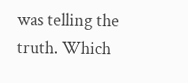was telling the truth. Which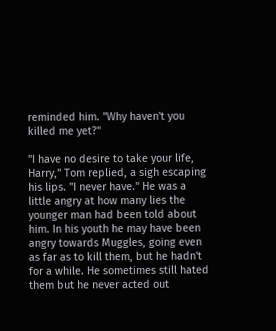reminded him. "Why haven't you killed me yet?"

"I have no desire to take your life, Harry," Tom replied, a sigh escaping his lips. "I never have." He was a little angry at how many lies the younger man had been told about him. In his youth he may have been angry towards Muggles, going even as far as to kill them, but he hadn't for a while. He sometimes still hated them but he never acted out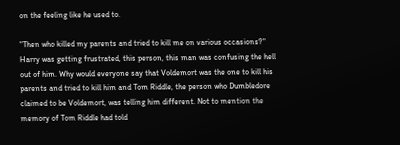on the feeling like he used to.

"Then who killed my parents and tried to kill me on various occasions?" Harry was getting frustrated, this person, this man was confusing the hell out of him. Why would everyone say that Voldemort was the one to kill his parents and tried to kill him and Tom Riddle, the person who Dumbledore claimed to be Voldemort, was telling him different. Not to mention the memory of Tom Riddle had told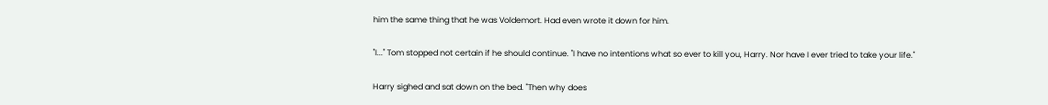him the same thing that he was Voldemort. Had even wrote it down for him.

"I..." Tom stopped not certain if he should continue. "I have no intentions what so ever to kill you, Harry. Nor have I ever tried to take your life."

Harry sighed and sat down on the bed. "Then why does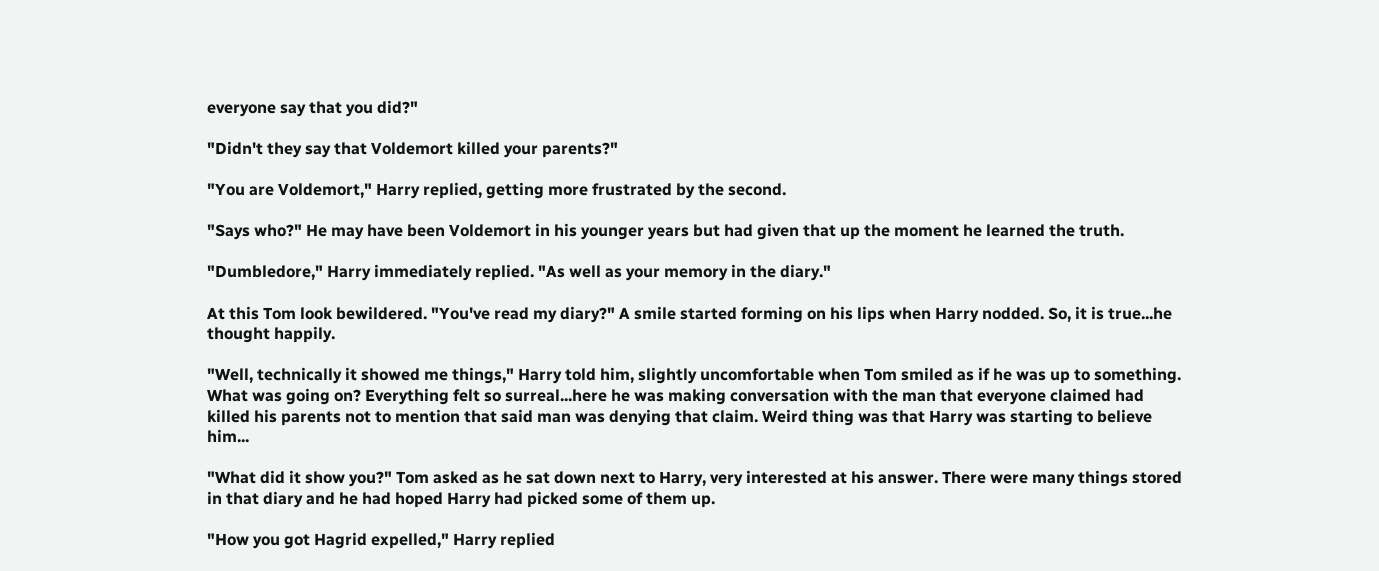everyone say that you did?"

"Didn't they say that Voldemort killed your parents?"

"You are Voldemort," Harry replied, getting more frustrated by the second.

"Says who?" He may have been Voldemort in his younger years but had given that up the moment he learned the truth.

"Dumbledore," Harry immediately replied. "As well as your memory in the diary."

At this Tom look bewildered. "You've read my diary?" A smile started forming on his lips when Harry nodded. So, it is true...he thought happily.

"Well, technically it showed me things," Harry told him, slightly uncomfortable when Tom smiled as if he was up to something. What was going on? Everything felt so surreal...here he was making conversation with the man that everyone claimed had killed his parents not to mention that said man was denying that claim. Weird thing was that Harry was starting to believe him...

"What did it show you?" Tom asked as he sat down next to Harry, very interested at his answer. There were many things stored in that diary and he had hoped Harry had picked some of them up.

"How you got Hagrid expelled," Harry replied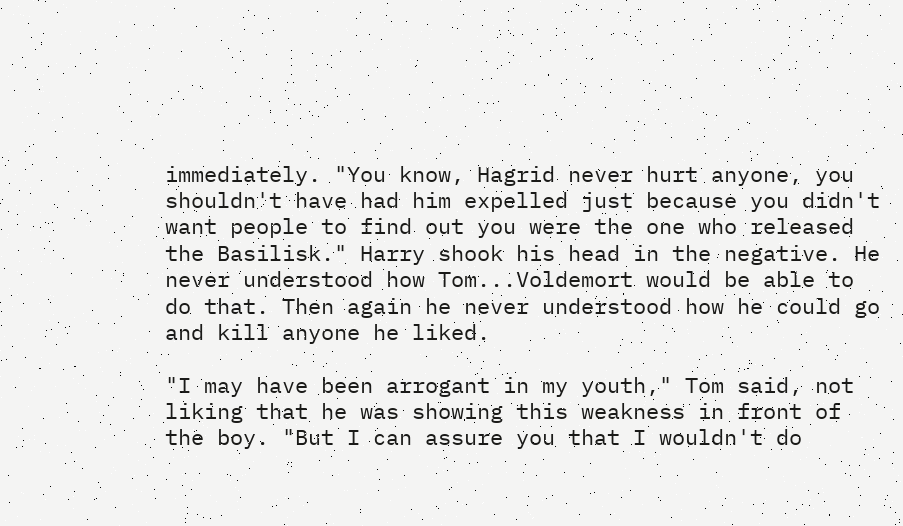immediately. "You know, Hagrid never hurt anyone, you shouldn't have had him expelled just because you didn't want people to find out you were the one who released the Basilisk." Harry shook his head in the negative. He never understood how Tom...Voldemort would be able to do that. Then again he never understood how he could go and kill anyone he liked.

"I may have been arrogant in my youth," Tom said, not liking that he was showing this weakness in front of the boy. "But I can assure you that I wouldn't do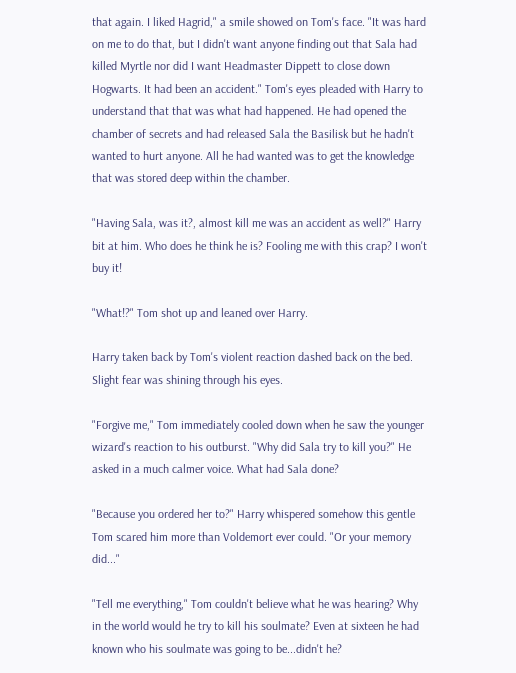that again. I liked Hagrid," a smile showed on Tom's face. "It was hard on me to do that, but I didn't want anyone finding out that Sala had killed Myrtle nor did I want Headmaster Dippett to close down Hogwarts. It had been an accident." Tom's eyes pleaded with Harry to understand that that was what had happened. He had opened the chamber of secrets and had released Sala the Basilisk but he hadn't wanted to hurt anyone. All he had wanted was to get the knowledge that was stored deep within the chamber.

"Having Sala, was it?, almost kill me was an accident as well?" Harry bit at him. Who does he think he is? Fooling me with this crap? I won't buy it!

"What!?" Tom shot up and leaned over Harry.

Harry taken back by Tom's violent reaction dashed back on the bed. Slight fear was shining through his eyes.

"Forgive me," Tom immediately cooled down when he saw the younger wizard's reaction to his outburst. "Why did Sala try to kill you?" He asked in a much calmer voice. What had Sala done?

"Because you ordered her to?" Harry whispered somehow this gentle Tom scared him more than Voldemort ever could. "Or your memory did..."

"Tell me everything," Tom couldn't believe what he was hearing? Why in the world would he try to kill his soulmate? Even at sixteen he had known who his soulmate was going to be...didn't he?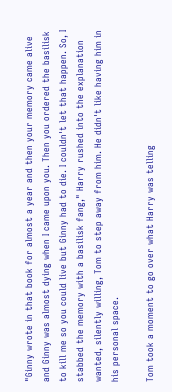"Ginny wrote in that book for almost a year and then your memory came alive and Ginny was almost dying when I came upon you. Then you ordered the basilisk to kill me so you could live but Ginny had to die. I couldn't let that happen. So, I stabbed the memory with a basilisk fang," Harry rushed into the explanation wanted, silently willing, Tom to step away from him. He didn't like having him in his personal space.

Tom took a moment to go over what Harry was telling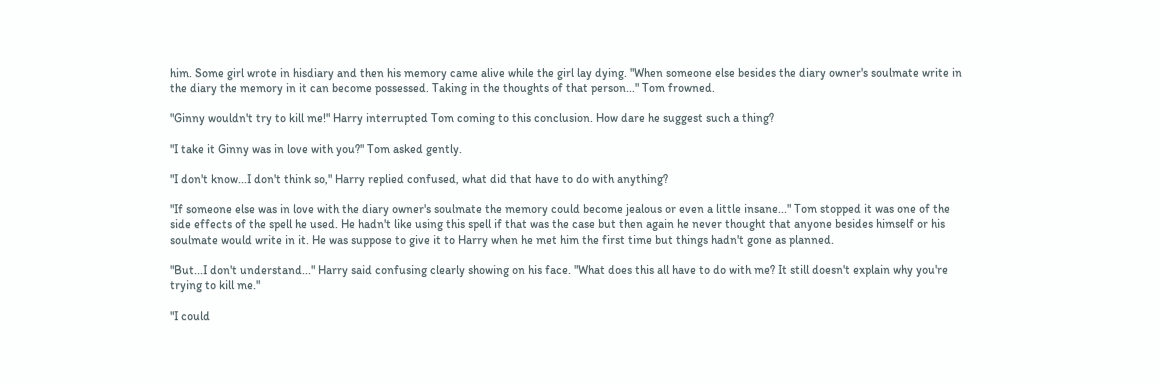him. Some girl wrote in hisdiary and then his memory came alive while the girl lay dying. "When someone else besides the diary owner's soulmate write in the diary the memory in it can become possessed. Taking in the thoughts of that person..." Tom frowned.

"Ginny wouldn't try to kill me!" Harry interrupted Tom coming to this conclusion. How dare he suggest such a thing?

"I take it Ginny was in love with you?" Tom asked gently.

"I don't know...I don't think so," Harry replied confused, what did that have to do with anything?

"If someone else was in love with the diary owner's soulmate the memory could become jealous or even a little insane..." Tom stopped it was one of the side effects of the spell he used. He hadn't like using this spell if that was the case but then again he never thought that anyone besides himself or his soulmate would write in it. He was suppose to give it to Harry when he met him the first time but things hadn't gone as planned.

"But...I don't understand..." Harry said confusing clearly showing on his face. "What does this all have to do with me? It still doesn't explain why you're trying to kill me."

"I could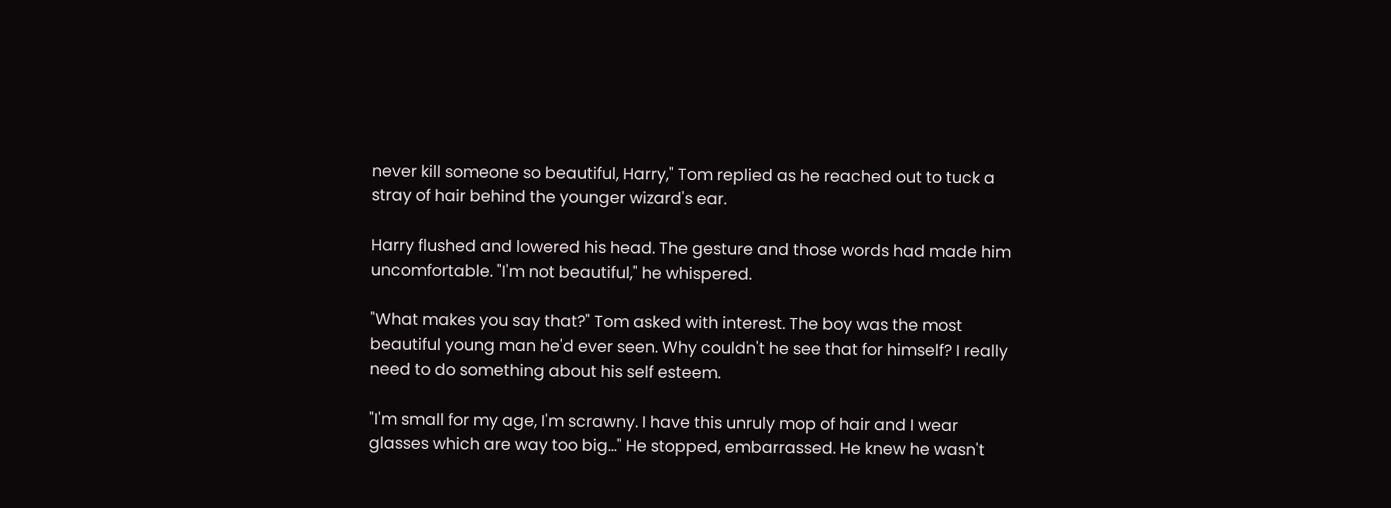never kill someone so beautiful, Harry," Tom replied as he reached out to tuck a stray of hair behind the younger wizard's ear.

Harry flushed and lowered his head. The gesture and those words had made him uncomfortable. "I'm not beautiful," he whispered.

"What makes you say that?" Tom asked with interest. The boy was the most beautiful young man he'd ever seen. Why couldn't he see that for himself? I really need to do something about his self esteem.

"I'm small for my age, I'm scrawny. I have this unruly mop of hair and I wear glasses which are way too big..." He stopped, embarrassed. He knew he wasn't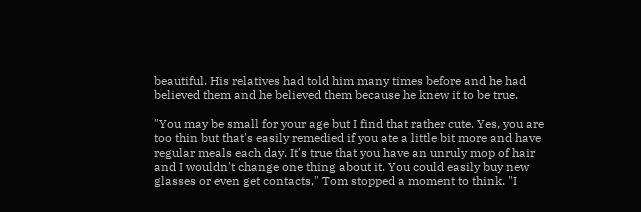beautiful. His relatives had told him many times before and he had believed them and he believed them because he knew it to be true.

"You may be small for your age but I find that rather cute. Yes, you are too thin but that's easily remedied if you ate a little bit more and have regular meals each day. It's true that you have an unruly mop of hair and I wouldn't change one thing about it. You could easily buy new glasses or even get contacts," Tom stopped a moment to think. "I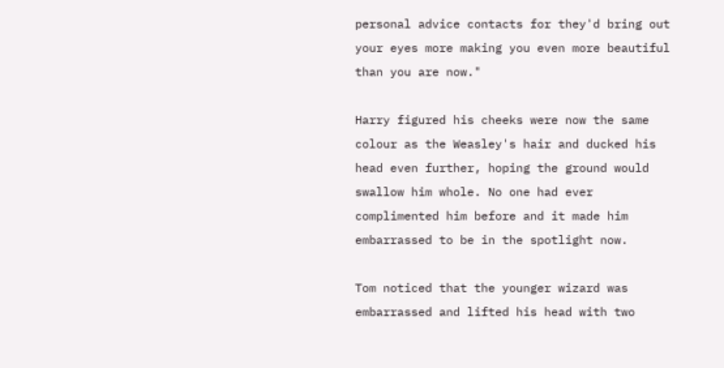personal advice contacts for they'd bring out your eyes more making you even more beautiful than you are now."

Harry figured his cheeks were now the same colour as the Weasley's hair and ducked his head even further, hoping the ground would swallow him whole. No one had ever complimented him before and it made him embarrassed to be in the spotlight now.

Tom noticed that the younger wizard was embarrassed and lifted his head with two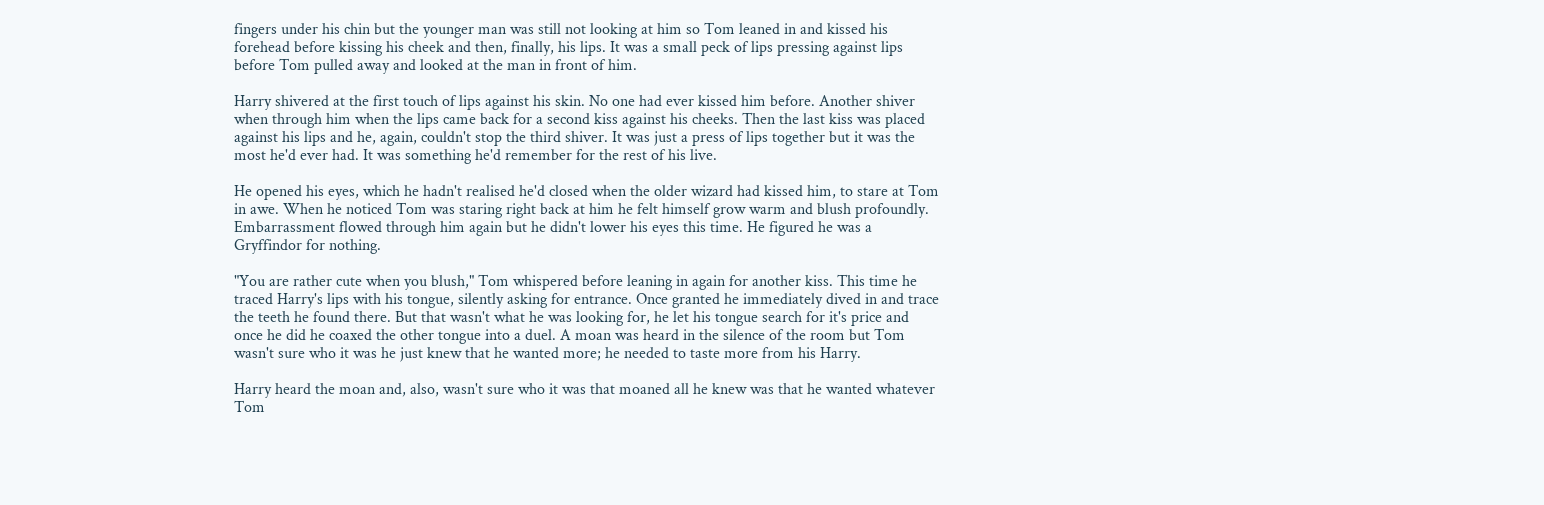fingers under his chin but the younger man was still not looking at him so Tom leaned in and kissed his forehead before kissing his cheek and then, finally, his lips. It was a small peck of lips pressing against lips before Tom pulled away and looked at the man in front of him.

Harry shivered at the first touch of lips against his skin. No one had ever kissed him before. Another shiver when through him when the lips came back for a second kiss against his cheeks. Then the last kiss was placed against his lips and he, again, couldn't stop the third shiver. It was just a press of lips together but it was the most he'd ever had. It was something he'd remember for the rest of his live.

He opened his eyes, which he hadn't realised he'd closed when the older wizard had kissed him, to stare at Tom in awe. When he noticed Tom was staring right back at him he felt himself grow warm and blush profoundly. Embarrassment flowed through him again but he didn't lower his eyes this time. He figured he was a Gryffindor for nothing.

"You are rather cute when you blush," Tom whispered before leaning in again for another kiss. This time he traced Harry's lips with his tongue, silently asking for entrance. Once granted he immediately dived in and trace the teeth he found there. But that wasn't what he was looking for, he let his tongue search for it's price and once he did he coaxed the other tongue into a duel. A moan was heard in the silence of the room but Tom wasn't sure who it was he just knew that he wanted more; he needed to taste more from his Harry.

Harry heard the moan and, also, wasn't sure who it was that moaned all he knew was that he wanted whatever Tom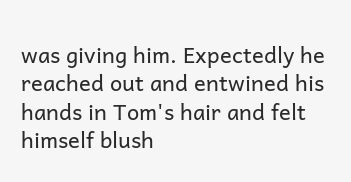was giving him. Expectedly he reached out and entwined his hands in Tom's hair and felt himself blush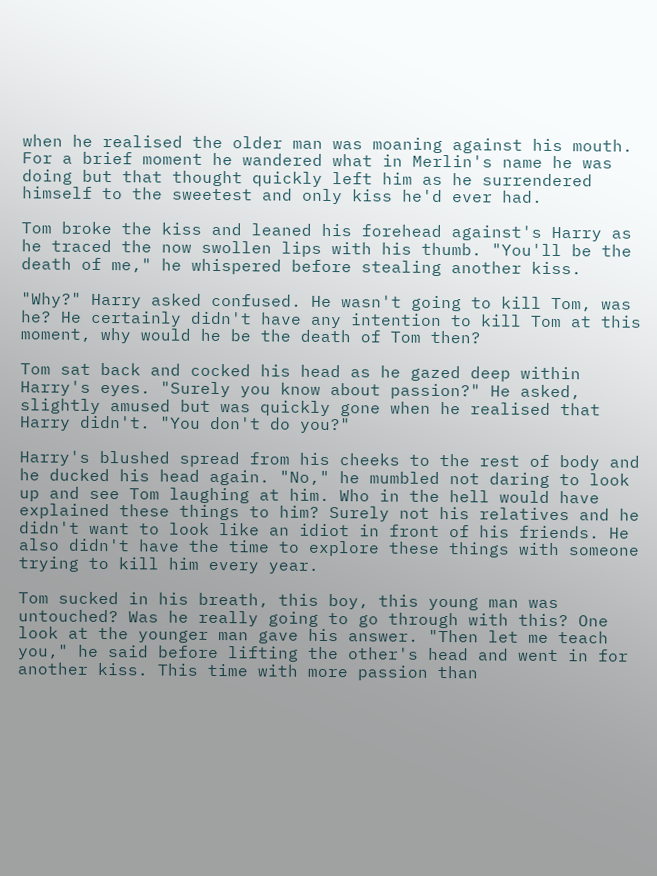when he realised the older man was moaning against his mouth. For a brief moment he wandered what in Merlin's name he was doing but that thought quickly left him as he surrendered himself to the sweetest and only kiss he'd ever had.

Tom broke the kiss and leaned his forehead against's Harry as he traced the now swollen lips with his thumb. "You'll be the death of me," he whispered before stealing another kiss.

"Why?" Harry asked confused. He wasn't going to kill Tom, was he? He certainly didn't have any intention to kill Tom at this moment, why would he be the death of Tom then?

Tom sat back and cocked his head as he gazed deep within Harry's eyes. "Surely you know about passion?" He asked, slightly amused but was quickly gone when he realised that Harry didn't. "You don't do you?"

Harry's blushed spread from his cheeks to the rest of body and he ducked his head again. "No," he mumbled not daring to look up and see Tom laughing at him. Who in the hell would have explained these things to him? Surely not his relatives and he didn't want to look like an idiot in front of his friends. He also didn't have the time to explore these things with someone trying to kill him every year.

Tom sucked in his breath, this boy, this young man was untouched? Was he really going to go through with this? One look at the younger man gave his answer. "Then let me teach you," he said before lifting the other's head and went in for another kiss. This time with more passion than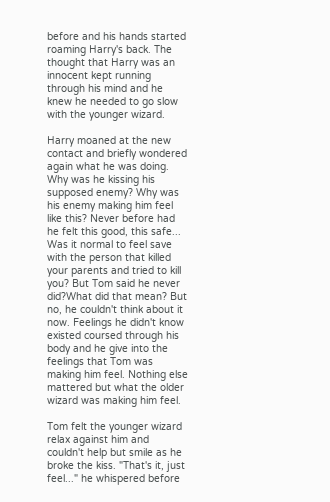before and his hands started roaming Harry's back. The thought that Harry was an innocent kept running through his mind and he knew he needed to go slow with the younger wizard.

Harry moaned at the new contact and briefly wondered again what he was doing. Why was he kissing his supposed enemy? Why was his enemy making him feel like this? Never before had he felt this good, this safe... Was it normal to feel save with the person that killed your parents and tried to kill you? But Tom said he never did?What did that mean? But no, he couldn't think about it now. Feelings he didn't know existed coursed through his body and he give into the feelings that Tom was making him feel. Nothing else mattered but what the older wizard was making him feel.

Tom felt the younger wizard relax against him and couldn't help but smile as he broke the kiss. "That's it, just feel..." he whispered before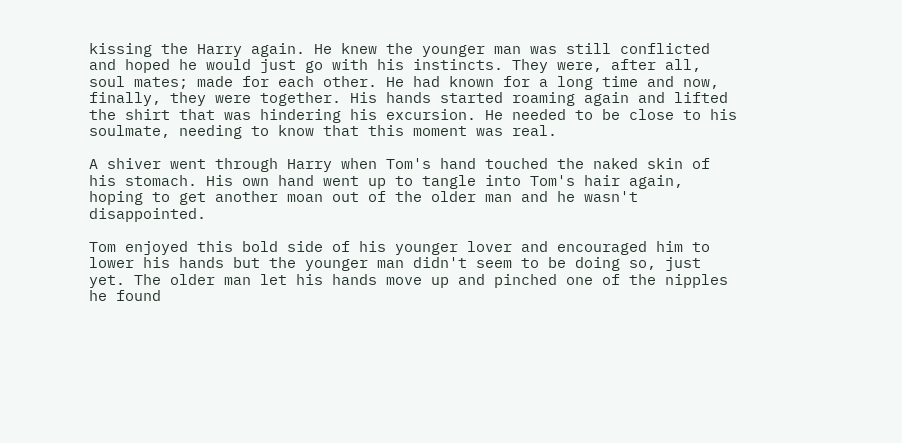kissing the Harry again. He knew the younger man was still conflicted and hoped he would just go with his instincts. They were, after all, soul mates; made for each other. He had known for a long time and now, finally, they were together. His hands started roaming again and lifted the shirt that was hindering his excursion. He needed to be close to his soulmate, needing to know that this moment was real.

A shiver went through Harry when Tom's hand touched the naked skin of his stomach. His own hand went up to tangle into Tom's hair again, hoping to get another moan out of the older man and he wasn't disappointed.

Tom enjoyed this bold side of his younger lover and encouraged him to lower his hands but the younger man didn't seem to be doing so, just yet. The older man let his hands move up and pinched one of the nipples he found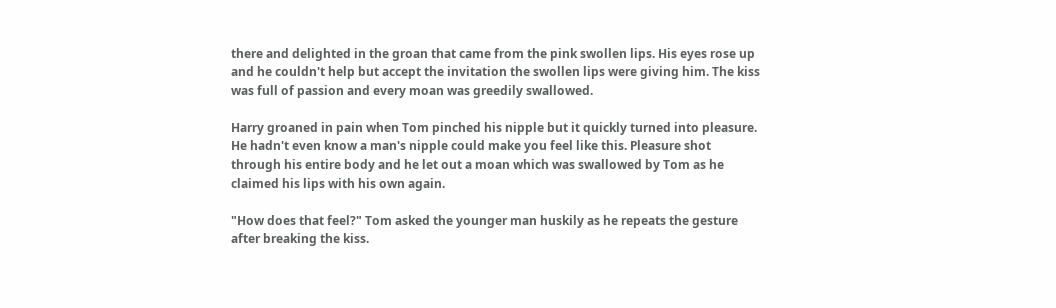there and delighted in the groan that came from the pink swollen lips. His eyes rose up and he couldn't help but accept the invitation the swollen lips were giving him. The kiss was full of passion and every moan was greedily swallowed.

Harry groaned in pain when Tom pinched his nipple but it quickly turned into pleasure. He hadn't even know a man's nipple could make you feel like this. Pleasure shot through his entire body and he let out a moan which was swallowed by Tom as he claimed his lips with his own again.

"How does that feel?" Tom asked the younger man huskily as he repeats the gesture after breaking the kiss.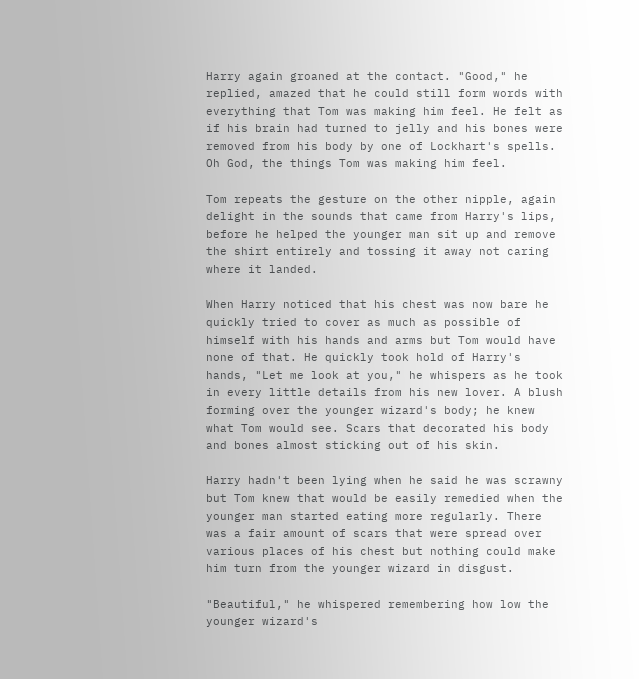Harry again groaned at the contact. "Good," he replied, amazed that he could still form words with everything that Tom was making him feel. He felt as if his brain had turned to jelly and his bones were removed from his body by one of Lockhart's spells. Oh God, the things Tom was making him feel.

Tom repeats the gesture on the other nipple, again delight in the sounds that came from Harry's lips, before he helped the younger man sit up and remove the shirt entirely and tossing it away not caring where it landed.

When Harry noticed that his chest was now bare he quickly tried to cover as much as possible of himself with his hands and arms but Tom would have none of that. He quickly took hold of Harry's hands, "Let me look at you," he whispers as he took in every little details from his new lover. A blush forming over the younger wizard's body; he knew what Tom would see. Scars that decorated his body and bones almost sticking out of his skin.

Harry hadn't been lying when he said he was scrawny but Tom knew that would be easily remedied when the younger man started eating more regularly. There was a fair amount of scars that were spread over various places of his chest but nothing could make him turn from the younger wizard in disgust.

"Beautiful," he whispered remembering how low the younger wizard's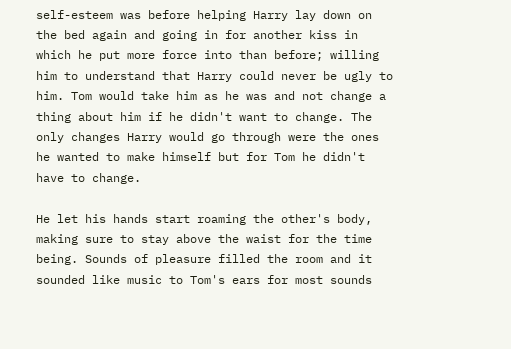self-esteem was before helping Harry lay down on the bed again and going in for another kiss in which he put more force into than before; willing him to understand that Harry could never be ugly to him. Tom would take him as he was and not change a thing about him if he didn't want to change. The only changes Harry would go through were the ones he wanted to make himself but for Tom he didn't have to change.

He let his hands start roaming the other's body, making sure to stay above the waist for the time being. Sounds of pleasure filled the room and it sounded like music to Tom's ears for most sounds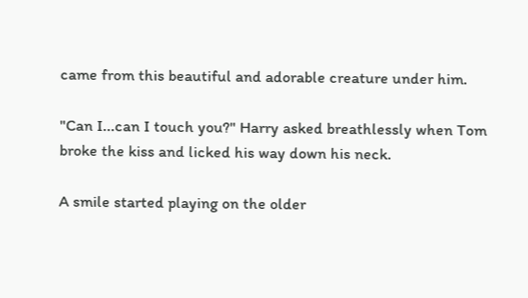came from this beautiful and adorable creature under him.

"Can I...can I touch you?" Harry asked breathlessly when Tom broke the kiss and licked his way down his neck.

A smile started playing on the older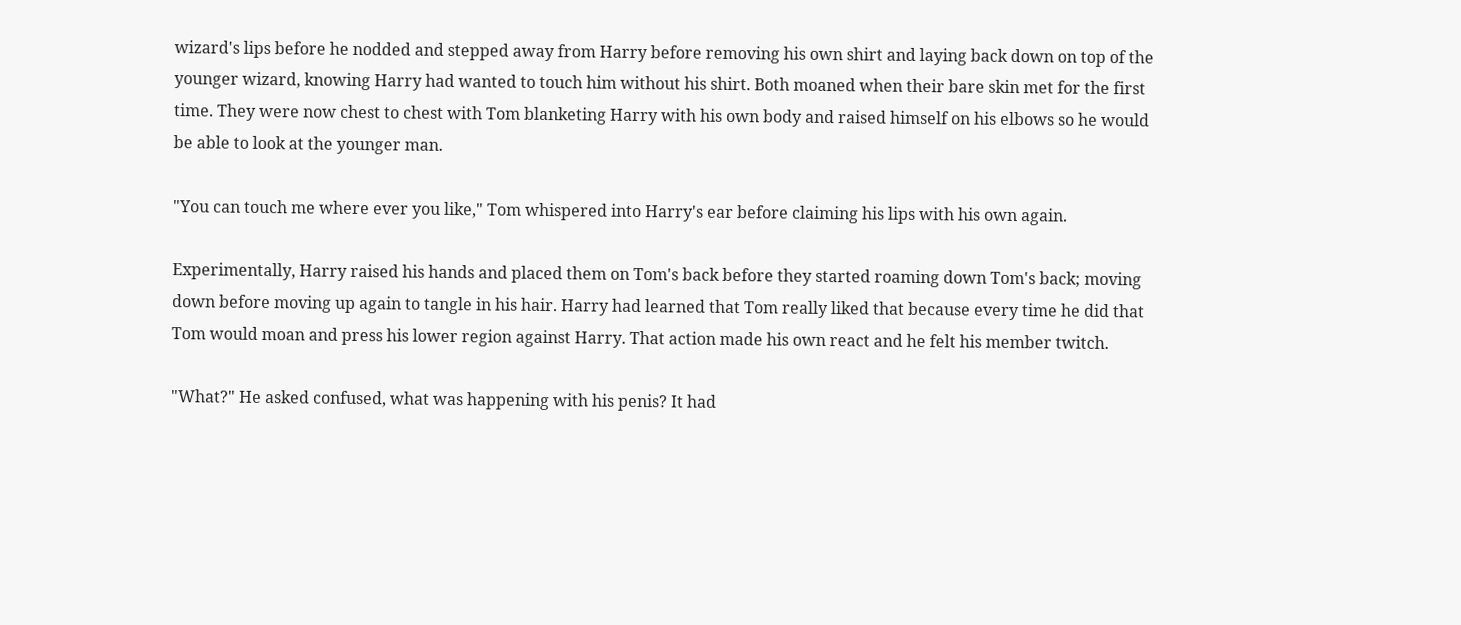wizard's lips before he nodded and stepped away from Harry before removing his own shirt and laying back down on top of the younger wizard, knowing Harry had wanted to touch him without his shirt. Both moaned when their bare skin met for the first time. They were now chest to chest with Tom blanketing Harry with his own body and raised himself on his elbows so he would be able to look at the younger man.

"You can touch me where ever you like," Tom whispered into Harry's ear before claiming his lips with his own again.

Experimentally, Harry raised his hands and placed them on Tom's back before they started roaming down Tom's back; moving down before moving up again to tangle in his hair. Harry had learned that Tom really liked that because every time he did that Tom would moan and press his lower region against Harry. That action made his own react and he felt his member twitch.

"What?" He asked confused, what was happening with his penis? It had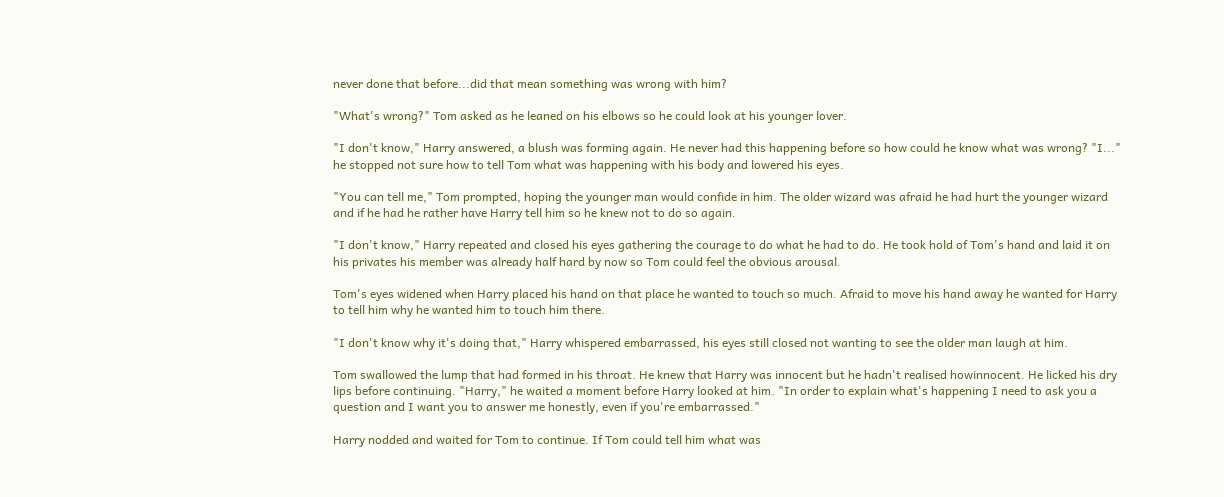never done that before...did that mean something was wrong with him?

"What's wrong?" Tom asked as he leaned on his elbows so he could look at his younger lover.

"I don't know," Harry answered, a blush was forming again. He never had this happening before so how could he know what was wrong? "I..." he stopped not sure how to tell Tom what was happening with his body and lowered his eyes.

"You can tell me," Tom prompted, hoping the younger man would confide in him. The older wizard was afraid he had hurt the younger wizard and if he had he rather have Harry tell him so he knew not to do so again.

"I don't know," Harry repeated and closed his eyes gathering the courage to do what he had to do. He took hold of Tom's hand and laid it on his privates his member was already half hard by now so Tom could feel the obvious arousal.

Tom's eyes widened when Harry placed his hand on that place he wanted to touch so much. Afraid to move his hand away he wanted for Harry to tell him why he wanted him to touch him there.

"I don't know why it's doing that," Harry whispered embarrassed, his eyes still closed not wanting to see the older man laugh at him.

Tom swallowed the lump that had formed in his throat. He knew that Harry was innocent but he hadn't realised howinnocent. He licked his dry lips before continuing. "Harry," he waited a moment before Harry looked at him. "In order to explain what's happening I need to ask you a question and I want you to answer me honestly, even if you're embarrassed."

Harry nodded and waited for Tom to continue. If Tom could tell him what was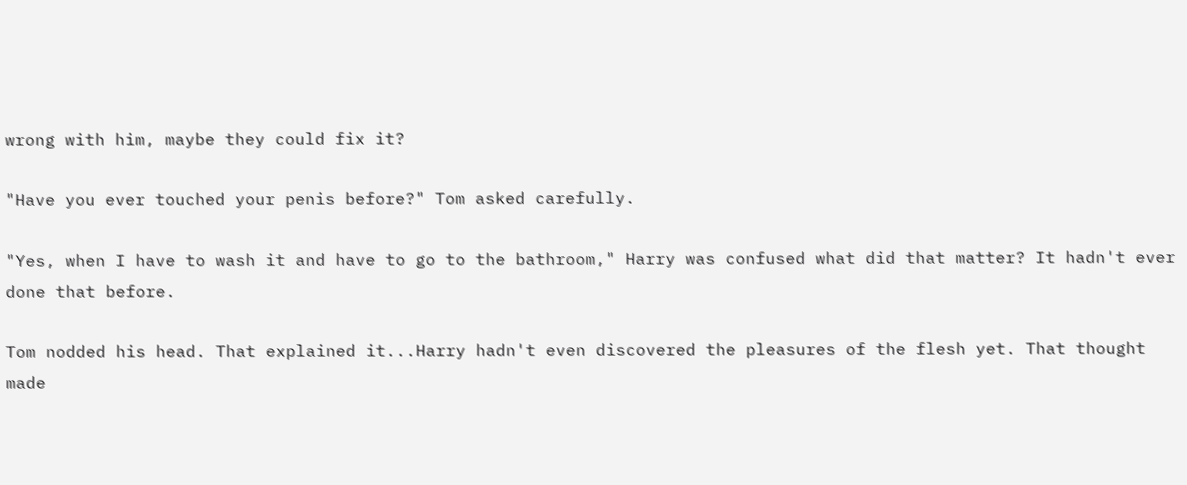wrong with him, maybe they could fix it?

"Have you ever touched your penis before?" Tom asked carefully.

"Yes, when I have to wash it and have to go to the bathroom," Harry was confused what did that matter? It hadn't ever done that before.

Tom nodded his head. That explained it...Harry hadn't even discovered the pleasures of the flesh yet. That thought made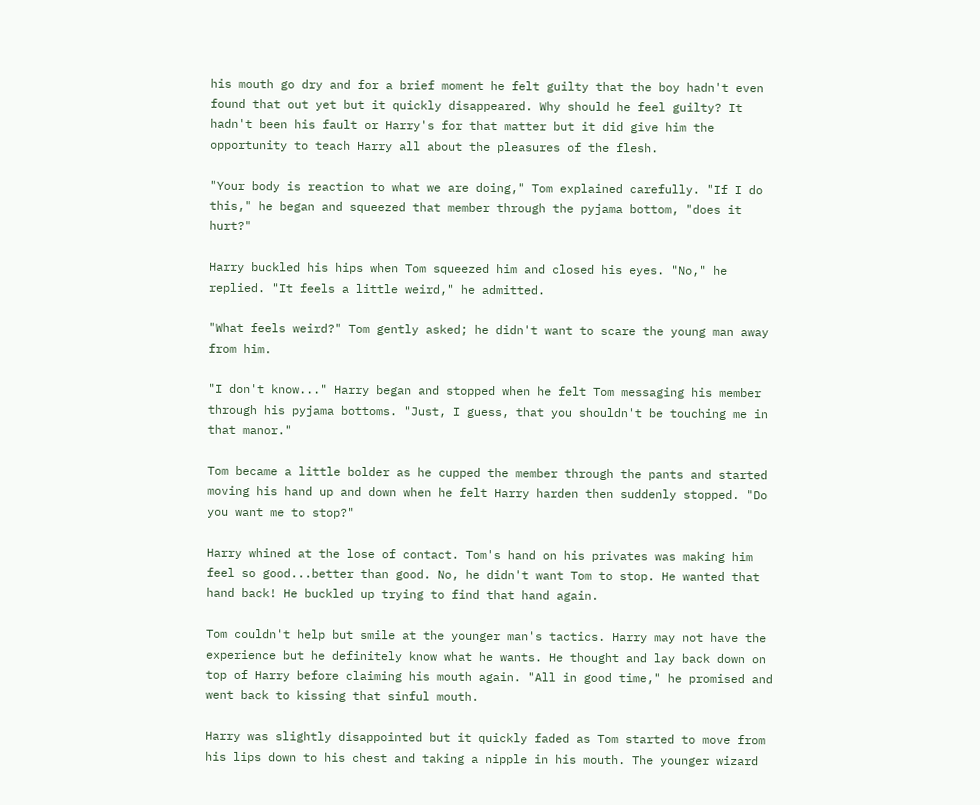his mouth go dry and for a brief moment he felt guilty that the boy hadn't even found that out yet but it quickly disappeared. Why should he feel guilty? It hadn't been his fault or Harry's for that matter but it did give him the opportunity to teach Harry all about the pleasures of the flesh.

"Your body is reaction to what we are doing," Tom explained carefully. "If I do this," he began and squeezed that member through the pyjama bottom, "does it hurt?"

Harry buckled his hips when Tom squeezed him and closed his eyes. "No," he replied. "It feels a little weird," he admitted.

"What feels weird?" Tom gently asked; he didn't want to scare the young man away from him.

"I don't know..." Harry began and stopped when he felt Tom messaging his member through his pyjama bottoms. "Just, I guess, that you shouldn't be touching me in that manor."

Tom became a little bolder as he cupped the member through the pants and started moving his hand up and down when he felt Harry harden then suddenly stopped. "Do you want me to stop?"

Harry whined at the lose of contact. Tom's hand on his privates was making him feel so good...better than good. No, he didn't want Tom to stop. He wanted that hand back! He buckled up trying to find that hand again.

Tom couldn't help but smile at the younger man's tactics. Harry may not have the experience but he definitely know what he wants. He thought and lay back down on top of Harry before claiming his mouth again. "All in good time," he promised and went back to kissing that sinful mouth.

Harry was slightly disappointed but it quickly faded as Tom started to move from his lips down to his chest and taking a nipple in his mouth. The younger wizard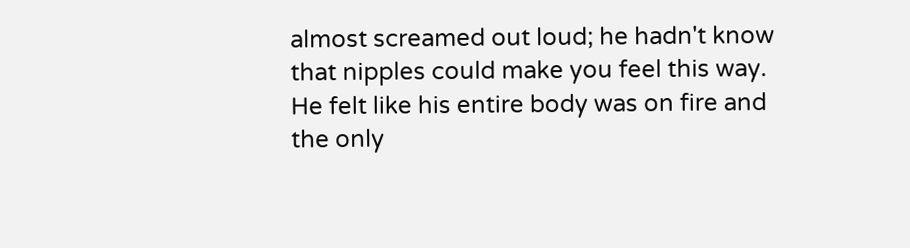almost screamed out loud; he hadn't know that nipples could make you feel this way. He felt like his entire body was on fire and the only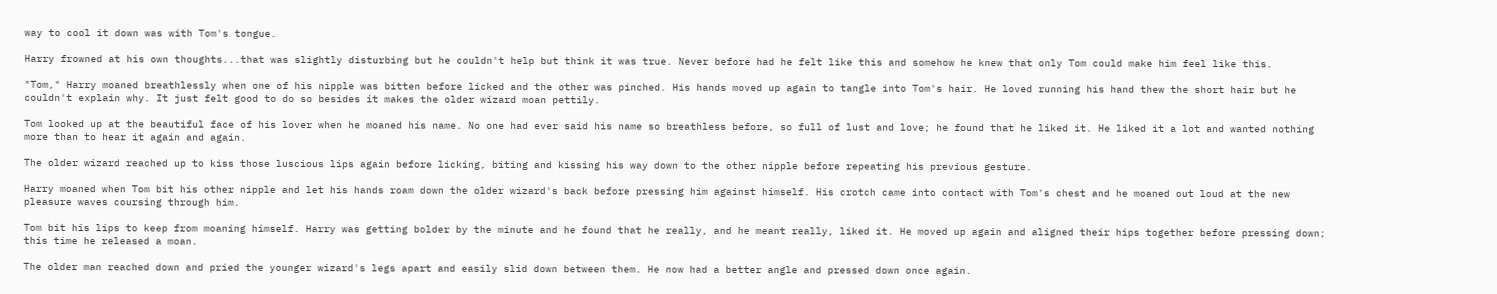way to cool it down was with Tom's tongue.

Harry frowned at his own thoughts...that was slightly disturbing but he couldn't help but think it was true. Never before had he felt like this and somehow he knew that only Tom could make him feel like this.

"Tom," Harry moaned breathlessly when one of his nipple was bitten before licked and the other was pinched. His hands moved up again to tangle into Tom's hair. He loved running his hand thew the short hair but he couldn't explain why. It just felt good to do so besides it makes the older wizard moan pettily.

Tom looked up at the beautiful face of his lover when he moaned his name. No one had ever said his name so breathless before, so full of lust and love; he found that he liked it. He liked it a lot and wanted nothing more than to hear it again and again.

The older wizard reached up to kiss those luscious lips again before licking, biting and kissing his way down to the other nipple before repeating his previous gesture.

Harry moaned when Tom bit his other nipple and let his hands roam down the older wizard's back before pressing him against himself. His crotch came into contact with Tom's chest and he moaned out loud at the new pleasure waves coursing through him.

Tom bit his lips to keep from moaning himself. Harry was getting bolder by the minute and he found that he really, and he meant really, liked it. He moved up again and aligned their hips together before pressing down; this time he released a moan.

The older man reached down and pried the younger wizard's legs apart and easily slid down between them. He now had a better angle and pressed down once again.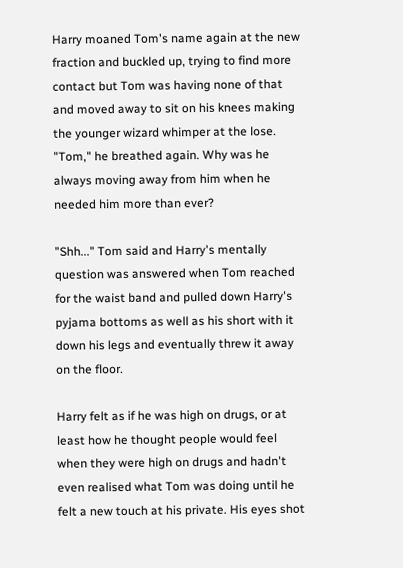Harry moaned Tom's name again at the new fraction and buckled up, trying to find more contact but Tom was having none of that and moved away to sit on his knees making the younger wizard whimper at the lose. "Tom," he breathed again. Why was he always moving away from him when he needed him more than ever?

"Shh..." Tom said and Harry's mentally question was answered when Tom reached for the waist band and pulled down Harry's pyjama bottoms as well as his short with it down his legs and eventually threw it away on the floor.

Harry felt as if he was high on drugs, or at least how he thought people would feel when they were high on drugs and hadn't even realised what Tom was doing until he felt a new touch at his private. His eyes shot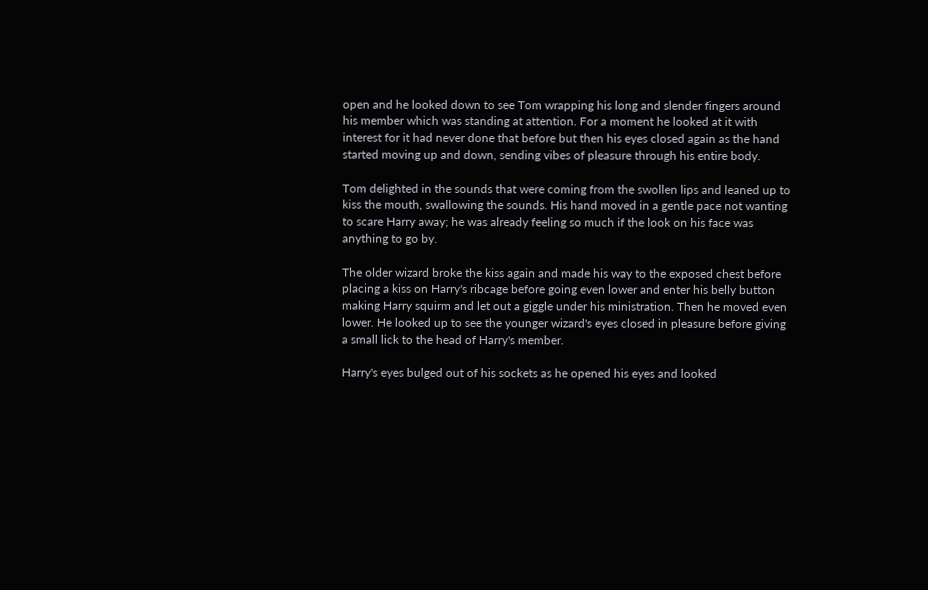open and he looked down to see Tom wrapping his long and slender fingers around his member which was standing at attention. For a moment he looked at it with interest for it had never done that before but then his eyes closed again as the hand started moving up and down, sending vibes of pleasure through his entire body.

Tom delighted in the sounds that were coming from the swollen lips and leaned up to kiss the mouth, swallowing the sounds. His hand moved in a gentle pace not wanting to scare Harry away; he was already feeling so much if the look on his face was anything to go by.

The older wizard broke the kiss again and made his way to the exposed chest before placing a kiss on Harry's ribcage before going even lower and enter his belly button making Harry squirm and let out a giggle under his ministration. Then he moved even lower. He looked up to see the younger wizard's eyes closed in pleasure before giving a small lick to the head of Harry's member.

Harry's eyes bulged out of his sockets as he opened his eyes and looked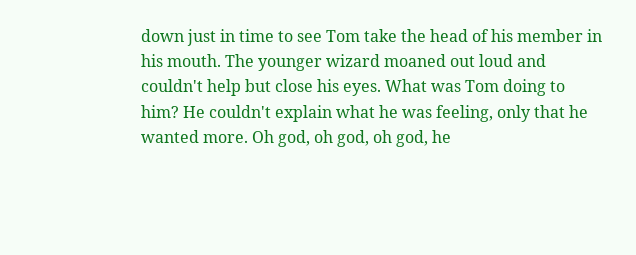down just in time to see Tom take the head of his member in his mouth. The younger wizard moaned out loud and couldn't help but close his eyes. What was Tom doing to him? He couldn't explain what he was feeling, only that he wanted more. Oh god, oh god, oh god, he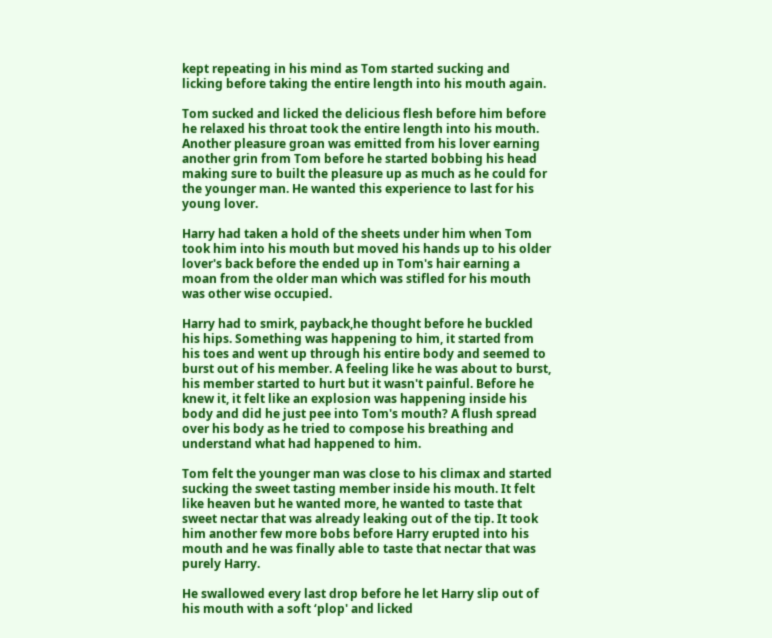kept repeating in his mind as Tom started sucking and licking before taking the entire length into his mouth again.

Tom sucked and licked the delicious flesh before him before he relaxed his throat took the entire length into his mouth. Another pleasure groan was emitted from his lover earning another grin from Tom before he started bobbing his head making sure to built the pleasure up as much as he could for the younger man. He wanted this experience to last for his young lover.

Harry had taken a hold of the sheets under him when Tom took him into his mouth but moved his hands up to his older lover's back before the ended up in Tom's hair earning a moan from the older man which was stifled for his mouth was other wise occupied.

Harry had to smirk, payback,he thought before he buckled his hips. Something was happening to him, it started from his toes and went up through his entire body and seemed to burst out of his member. A feeling like he was about to burst, his member started to hurt but it wasn't painful. Before he knew it, it felt like an explosion was happening inside his body and did he just pee into Tom's mouth? A flush spread over his body as he tried to compose his breathing and understand what had happened to him.

Tom felt the younger man was close to his climax and started sucking the sweet tasting member inside his mouth. It felt like heaven but he wanted more, he wanted to taste that sweet nectar that was already leaking out of the tip. It took him another few more bobs before Harry erupted into his mouth and he was finally able to taste that nectar that was purely Harry.

He swallowed every last drop before he let Harry slip out of his mouth with a soft ‘plop' and licked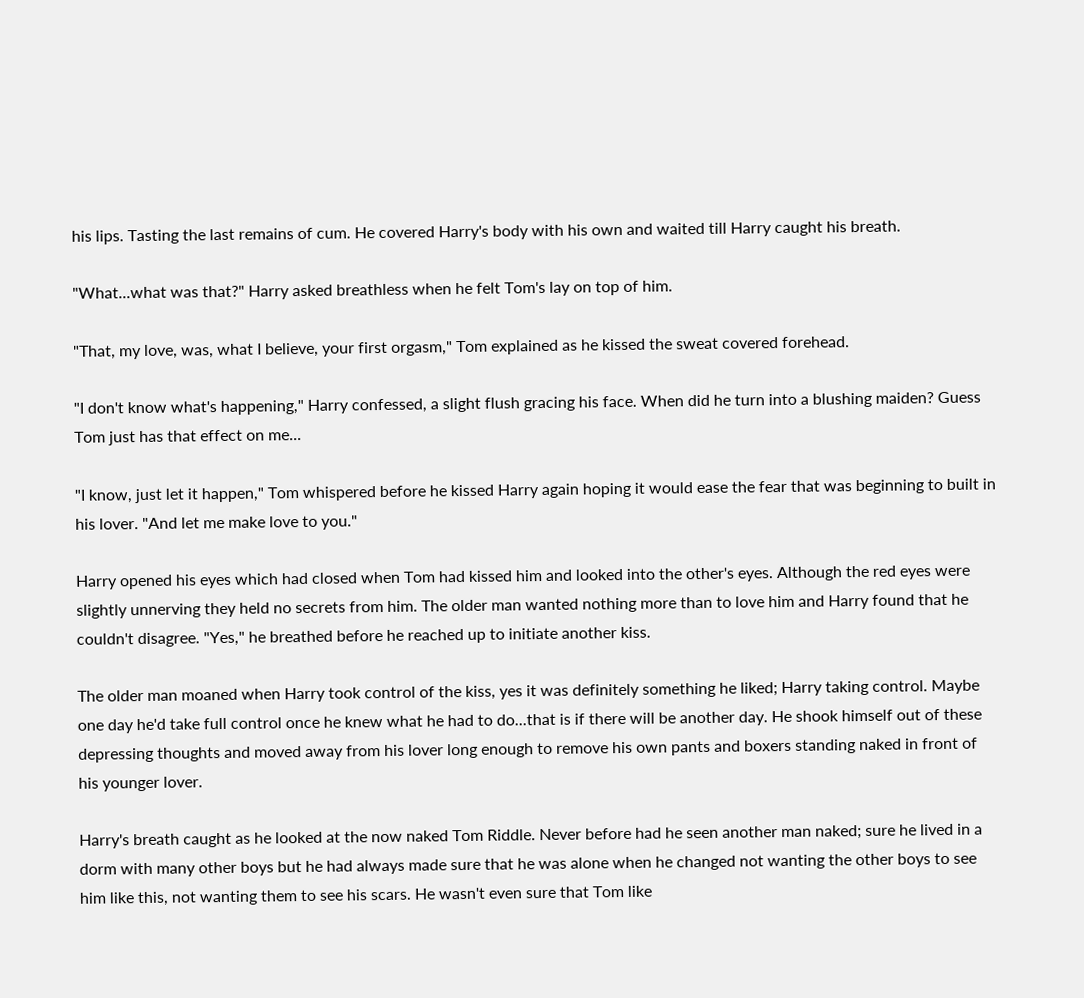his lips. Tasting the last remains of cum. He covered Harry's body with his own and waited till Harry caught his breath.

"What...what was that?" Harry asked breathless when he felt Tom's lay on top of him.

"That, my love, was, what I believe, your first orgasm," Tom explained as he kissed the sweat covered forehead.

"I don't know what's happening," Harry confessed, a slight flush gracing his face. When did he turn into a blushing maiden? Guess Tom just has that effect on me...

"I know, just let it happen," Tom whispered before he kissed Harry again hoping it would ease the fear that was beginning to built in his lover. "And let me make love to you."

Harry opened his eyes which had closed when Tom had kissed him and looked into the other's eyes. Although the red eyes were slightly unnerving they held no secrets from him. The older man wanted nothing more than to love him and Harry found that he couldn't disagree. "Yes," he breathed before he reached up to initiate another kiss.

The older man moaned when Harry took control of the kiss, yes it was definitely something he liked; Harry taking control. Maybe one day he'd take full control once he knew what he had to do...that is if there will be another day. He shook himself out of these depressing thoughts and moved away from his lover long enough to remove his own pants and boxers standing naked in front of his younger lover.

Harry's breath caught as he looked at the now naked Tom Riddle. Never before had he seen another man naked; sure he lived in a dorm with many other boys but he had always made sure that he was alone when he changed not wanting the other boys to see him like this, not wanting them to see his scars. He wasn't even sure that Tom like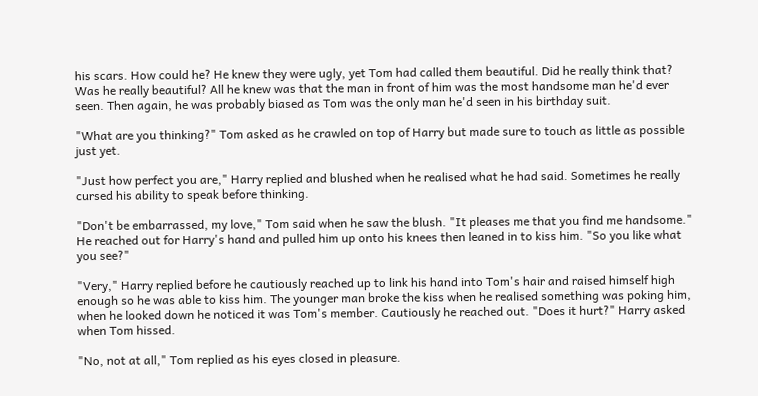his scars. How could he? He knew they were ugly, yet Tom had called them beautiful. Did he really think that? Was he really beautiful? All he knew was that the man in front of him was the most handsome man he'd ever seen. Then again, he was probably biased as Tom was the only man he'd seen in his birthday suit.

"What are you thinking?" Tom asked as he crawled on top of Harry but made sure to touch as little as possible just yet.

"Just how perfect you are," Harry replied and blushed when he realised what he had said. Sometimes he really cursed his ability to speak before thinking.

"Don't be embarrassed, my love," Tom said when he saw the blush. "It pleases me that you find me handsome." He reached out for Harry's hand and pulled him up onto his knees then leaned in to kiss him. "So you like what you see?"

"Very," Harry replied before he cautiously reached up to link his hand into Tom's hair and raised himself high enough so he was able to kiss him. The younger man broke the kiss when he realised something was poking him, when he looked down he noticed it was Tom's member. Cautiously he reached out. "Does it hurt?" Harry asked when Tom hissed.

"No, not at all," Tom replied as his eyes closed in pleasure.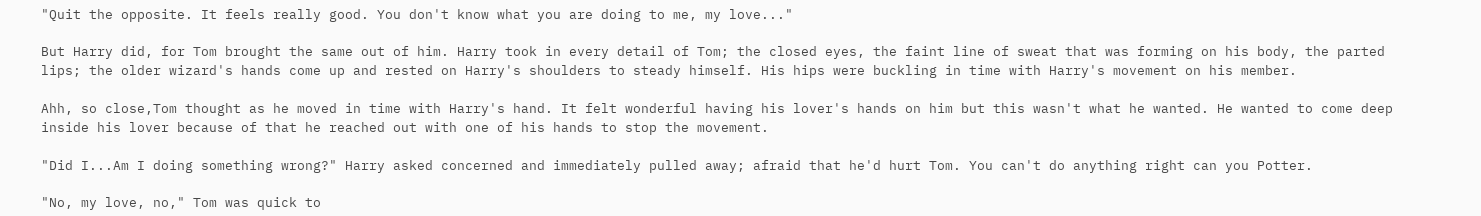"Quit the opposite. It feels really good. You don't know what you are doing to me, my love..."

But Harry did, for Tom brought the same out of him. Harry took in every detail of Tom; the closed eyes, the faint line of sweat that was forming on his body, the parted lips; the older wizard's hands come up and rested on Harry's shoulders to steady himself. His hips were buckling in time with Harry's movement on his member.

Ahh, so close,Tom thought as he moved in time with Harry's hand. It felt wonderful having his lover's hands on him but this wasn't what he wanted. He wanted to come deep inside his lover because of that he reached out with one of his hands to stop the movement.

"Did I...Am I doing something wrong?" Harry asked concerned and immediately pulled away; afraid that he'd hurt Tom. You can't do anything right can you Potter.

"No, my love, no," Tom was quick to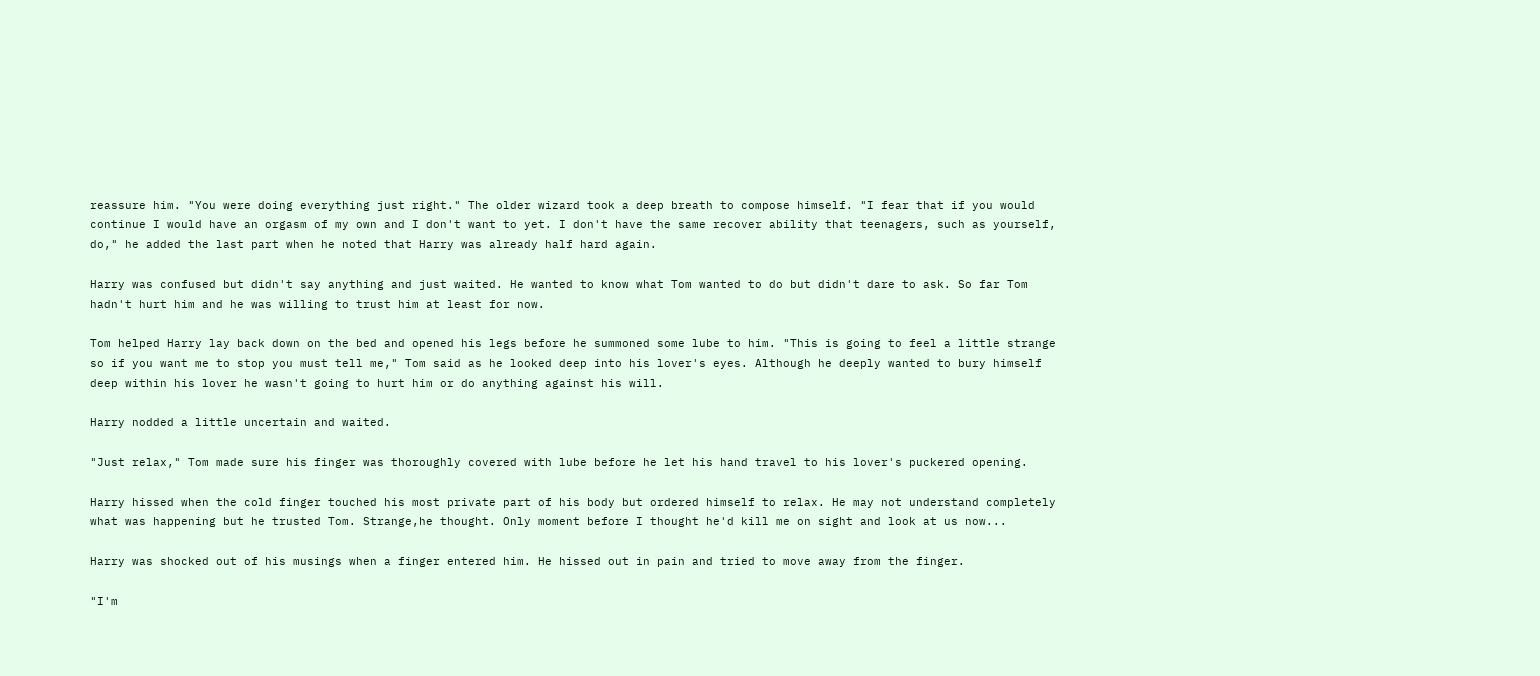reassure him. "You were doing everything just right." The older wizard took a deep breath to compose himself. "I fear that if you would continue I would have an orgasm of my own and I don't want to yet. I don't have the same recover ability that teenagers, such as yourself, do," he added the last part when he noted that Harry was already half hard again.

Harry was confused but didn't say anything and just waited. He wanted to know what Tom wanted to do but didn't dare to ask. So far Tom hadn't hurt him and he was willing to trust him at least for now.

Tom helped Harry lay back down on the bed and opened his legs before he summoned some lube to him. "This is going to feel a little strange so if you want me to stop you must tell me," Tom said as he looked deep into his lover's eyes. Although he deeply wanted to bury himself deep within his lover he wasn't going to hurt him or do anything against his will.

Harry nodded a little uncertain and waited.

"Just relax," Tom made sure his finger was thoroughly covered with lube before he let his hand travel to his lover's puckered opening.

Harry hissed when the cold finger touched his most private part of his body but ordered himself to relax. He may not understand completely what was happening but he trusted Tom. Strange,he thought. Only moment before I thought he'd kill me on sight and look at us now...

Harry was shocked out of his musings when a finger entered him. He hissed out in pain and tried to move away from the finger.

"I'm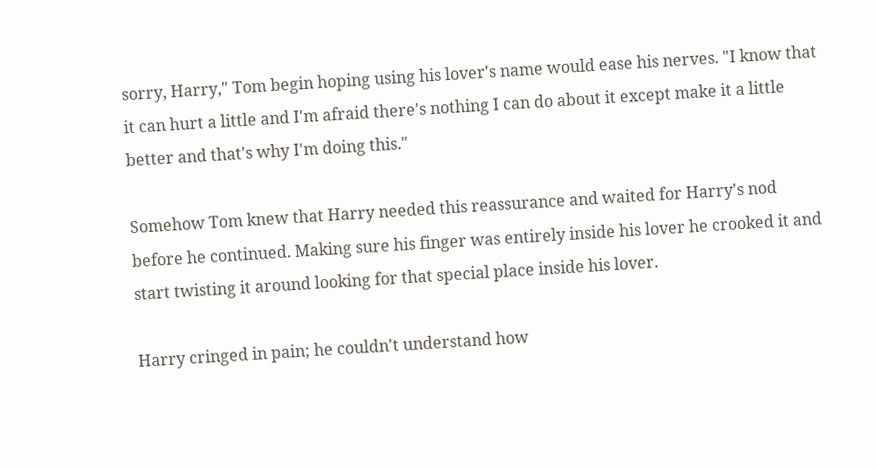sorry, Harry," Tom begin hoping using his lover's name would ease his nerves. "I know that it can hurt a little and I'm afraid there's nothing I can do about it except make it a little better and that's why I'm doing this."

Somehow Tom knew that Harry needed this reassurance and waited for Harry's nod before he continued. Making sure his finger was entirely inside his lover he crooked it and start twisting it around looking for that special place inside his lover.

Harry cringed in pain; he couldn't understand how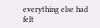everything else had felt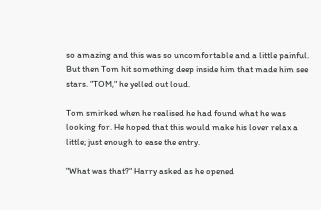so amazing and this was so uncomfortable and a little painful. But then Tom hit something deep inside him that made him see stars. "TOM," he yelled out loud.

Tom smirked when he realised he had found what he was looking for. He hoped that this would make his lover relax a little; just enough to ease the entry.

"What was that?" Harry asked as he opened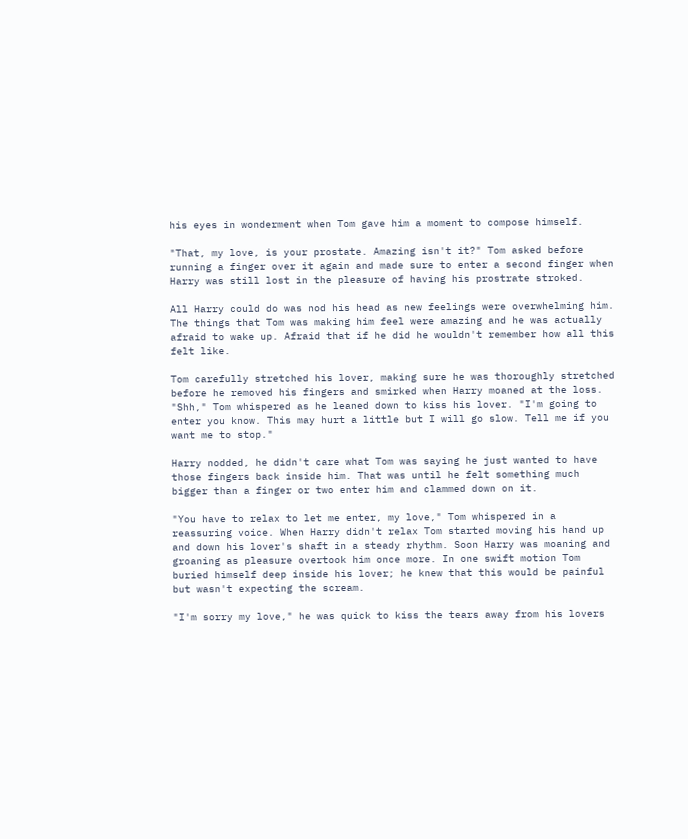his eyes in wonderment when Tom gave him a moment to compose himself.

"That, my love, is your prostate. Amazing isn't it?" Tom asked before running a finger over it again and made sure to enter a second finger when Harry was still lost in the pleasure of having his prostrate stroked.

All Harry could do was nod his head as new feelings were overwhelming him. The things that Tom was making him feel were amazing and he was actually afraid to wake up. Afraid that if he did he wouldn't remember how all this felt like.

Tom carefully stretched his lover, making sure he was thoroughly stretched before he removed his fingers and smirked when Harry moaned at the loss. "Shh," Tom whispered as he leaned down to kiss his lover. "I'm going to enter you know. This may hurt a little but I will go slow. Tell me if you want me to stop."

Harry nodded, he didn't care what Tom was saying he just wanted to have those fingers back inside him. That was until he felt something much bigger than a finger or two enter him and clammed down on it.

"You have to relax to let me enter, my love," Tom whispered in a reassuring voice. When Harry didn't relax Tom started moving his hand up and down his lover's shaft in a steady rhythm. Soon Harry was moaning and groaning as pleasure overtook him once more. In one swift motion Tom buried himself deep inside his lover; he knew that this would be painful but wasn't expecting the scream.

"I'm sorry my love," he was quick to kiss the tears away from his lovers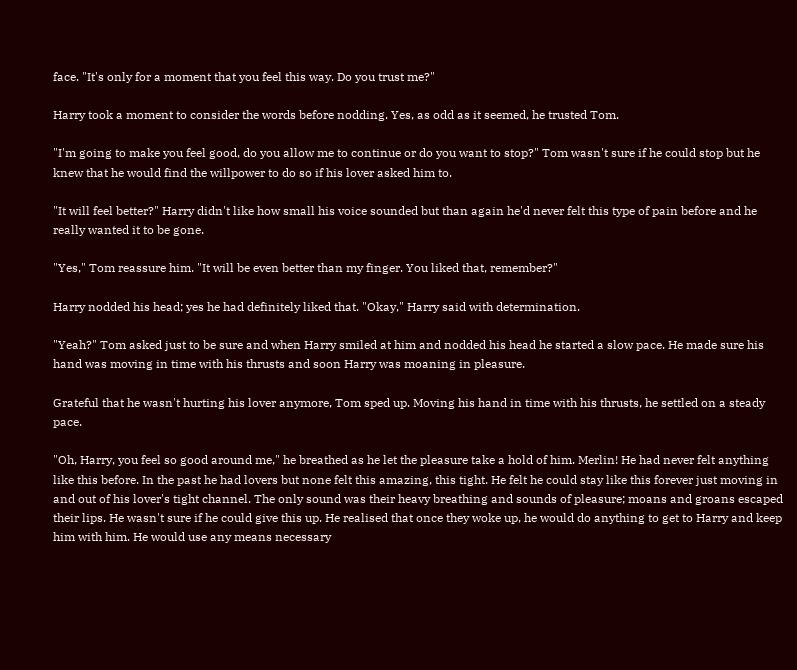face. "It's only for a moment that you feel this way. Do you trust me?"

Harry took a moment to consider the words before nodding. Yes, as odd as it seemed, he trusted Tom.

"I'm going to make you feel good, do you allow me to continue or do you want to stop?" Tom wasn't sure if he could stop but he knew that he would find the willpower to do so if his lover asked him to.

"It will feel better?" Harry didn't like how small his voice sounded but than again he'd never felt this type of pain before and he really wanted it to be gone.

"Yes," Tom reassure him. "It will be even better than my finger. You liked that, remember?"

Harry nodded his head; yes he had definitely liked that. "Okay," Harry said with determination.

"Yeah?" Tom asked just to be sure and when Harry smiled at him and nodded his head he started a slow pace. He made sure his hand was moving in time with his thrusts and soon Harry was moaning in pleasure.

Grateful that he wasn't hurting his lover anymore, Tom sped up. Moving his hand in time with his thrusts, he settled on a steady pace.

"Oh, Harry, you feel so good around me," he breathed as he let the pleasure take a hold of him. Merlin! He had never felt anything like this before. In the past he had lovers but none felt this amazing, this tight. He felt he could stay like this forever just moving in and out of his lover's tight channel. The only sound was their heavy breathing and sounds of pleasure; moans and groans escaped their lips. He wasn't sure if he could give this up. He realised that once they woke up, he would do anything to get to Harry and keep him with him. He would use any means necessary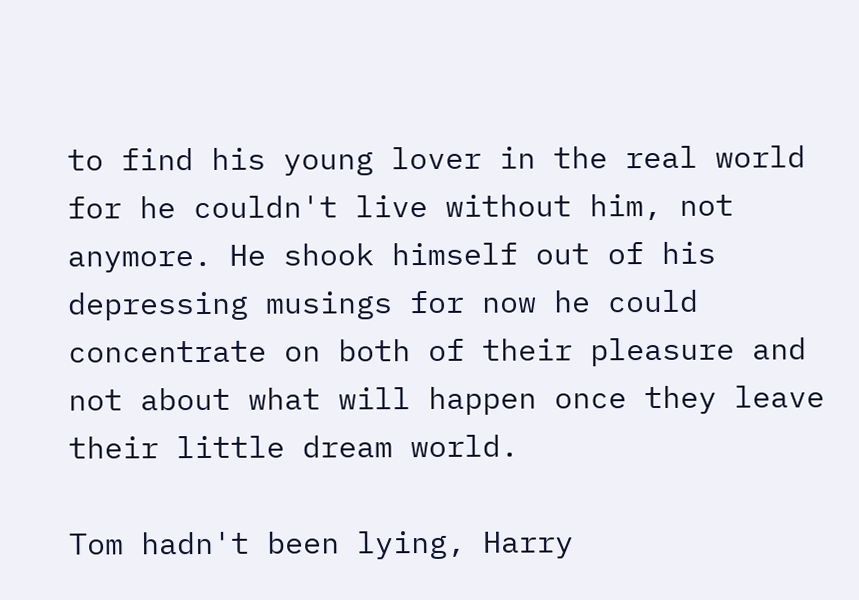to find his young lover in the real world for he couldn't live without him, not anymore. He shook himself out of his depressing musings for now he could concentrate on both of their pleasure and not about what will happen once they leave their little dream world.

Tom hadn't been lying, Harry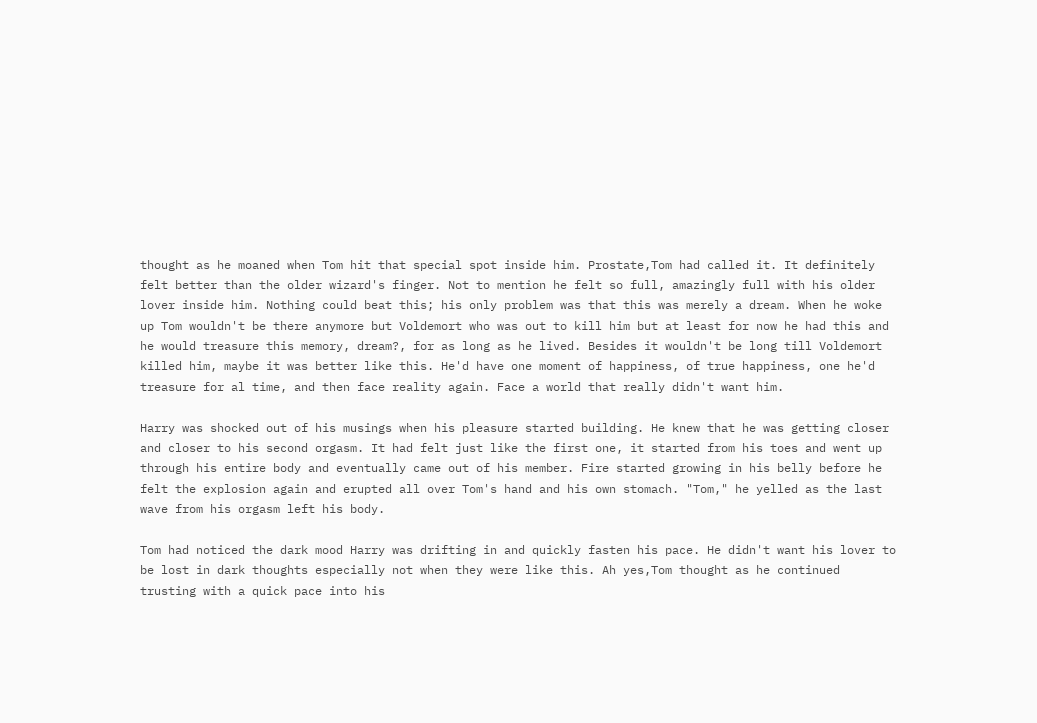thought as he moaned when Tom hit that special spot inside him. Prostate,Tom had called it. It definitely felt better than the older wizard's finger. Not to mention he felt so full, amazingly full with his older lover inside him. Nothing could beat this; his only problem was that this was merely a dream. When he woke up Tom wouldn't be there anymore but Voldemort who was out to kill him but at least for now he had this and he would treasure this memory, dream?, for as long as he lived. Besides it wouldn't be long till Voldemort killed him, maybe it was better like this. He'd have one moment of happiness, of true happiness, one he'd treasure for al time, and then face reality again. Face a world that really didn't want him.

Harry was shocked out of his musings when his pleasure started building. He knew that he was getting closer and closer to his second orgasm. It had felt just like the first one, it started from his toes and went up through his entire body and eventually came out of his member. Fire started growing in his belly before he felt the explosion again and erupted all over Tom's hand and his own stomach. "Tom," he yelled as the last wave from his orgasm left his body.

Tom had noticed the dark mood Harry was drifting in and quickly fasten his pace. He didn't want his lover to be lost in dark thoughts especially not when they were like this. Ah yes,Tom thought as he continued trusting with a quick pace into his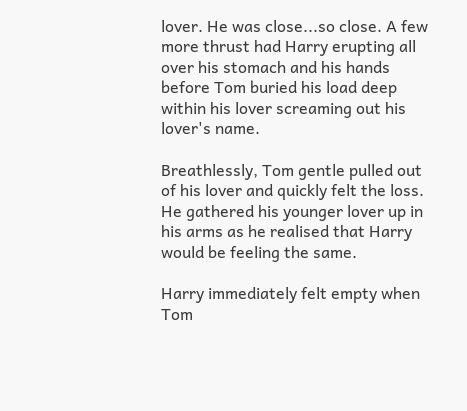lover. He was close...so close. A few more thrust had Harry erupting all over his stomach and his hands before Tom buried his load deep within his lover screaming out his lover's name.

Breathlessly, Tom gentle pulled out of his lover and quickly felt the loss. He gathered his younger lover up in his arms as he realised that Harry would be feeling the same.

Harry immediately felt empty when Tom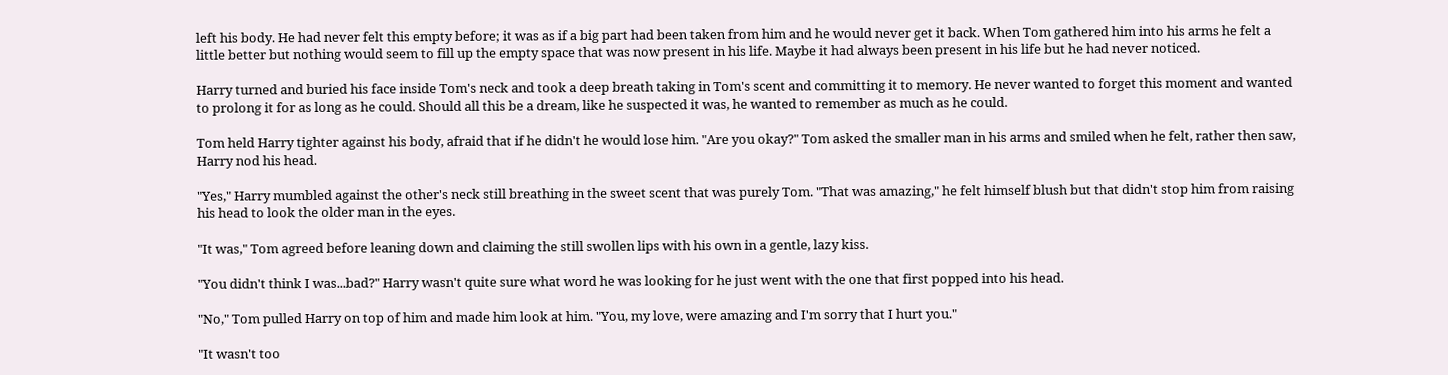left his body. He had never felt this empty before; it was as if a big part had been taken from him and he would never get it back. When Tom gathered him into his arms he felt a little better but nothing would seem to fill up the empty space that was now present in his life. Maybe it had always been present in his life but he had never noticed.

Harry turned and buried his face inside Tom's neck and took a deep breath taking in Tom's scent and committing it to memory. He never wanted to forget this moment and wanted to prolong it for as long as he could. Should all this be a dream, like he suspected it was, he wanted to remember as much as he could.

Tom held Harry tighter against his body, afraid that if he didn't he would lose him. "Are you okay?" Tom asked the smaller man in his arms and smiled when he felt, rather then saw, Harry nod his head.

"Yes," Harry mumbled against the other's neck still breathing in the sweet scent that was purely Tom. "That was amazing," he felt himself blush but that didn't stop him from raising his head to look the older man in the eyes.

"It was," Tom agreed before leaning down and claiming the still swollen lips with his own in a gentle, lazy kiss.

"You didn't think I was...bad?" Harry wasn't quite sure what word he was looking for he just went with the one that first popped into his head.

"No," Tom pulled Harry on top of him and made him look at him. "You, my love, were amazing and I'm sorry that I hurt you."

"It wasn't too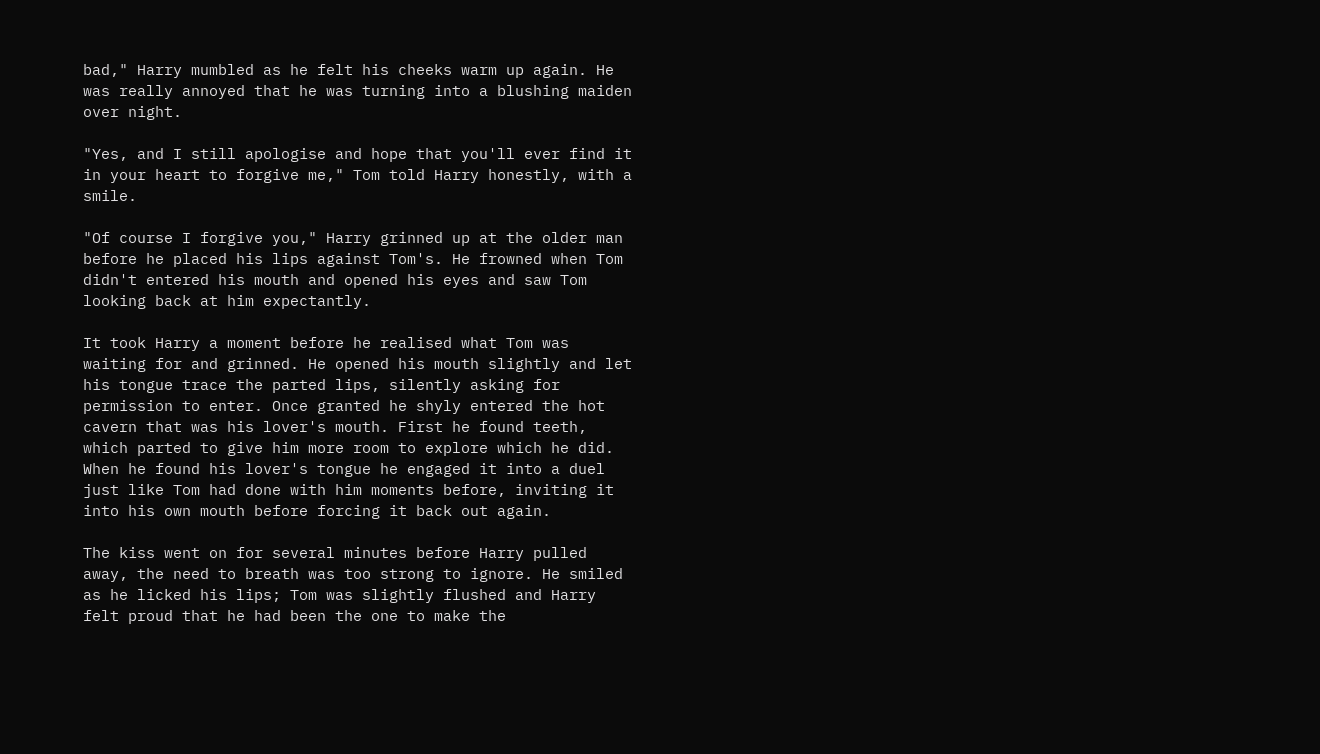bad," Harry mumbled as he felt his cheeks warm up again. He was really annoyed that he was turning into a blushing maiden over night.

"Yes, and I still apologise and hope that you'll ever find it in your heart to forgive me," Tom told Harry honestly, with a smile.

"Of course I forgive you," Harry grinned up at the older man before he placed his lips against Tom's. He frowned when Tom didn't entered his mouth and opened his eyes and saw Tom looking back at him expectantly.

It took Harry a moment before he realised what Tom was waiting for and grinned. He opened his mouth slightly and let his tongue trace the parted lips, silently asking for permission to enter. Once granted he shyly entered the hot cavern that was his lover's mouth. First he found teeth, which parted to give him more room to explore which he did. When he found his lover's tongue he engaged it into a duel just like Tom had done with him moments before, inviting it into his own mouth before forcing it back out again.

The kiss went on for several minutes before Harry pulled away, the need to breath was too strong to ignore. He smiled as he licked his lips; Tom was slightly flushed and Harry felt proud that he had been the one to make the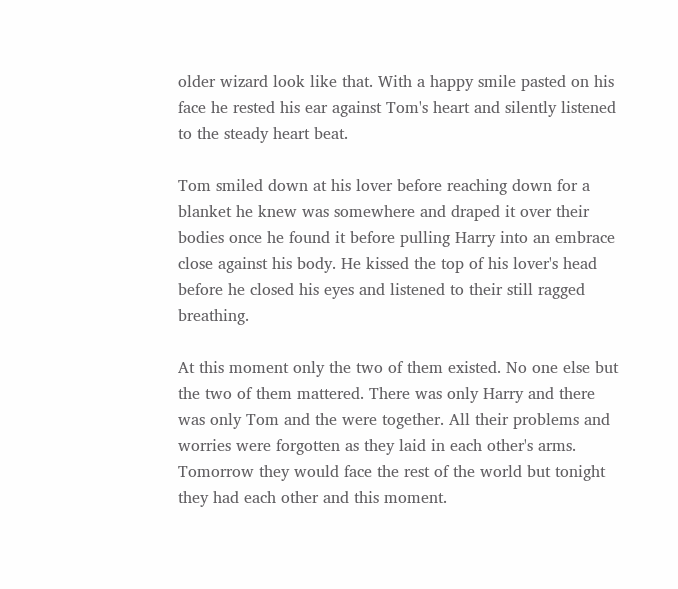older wizard look like that. With a happy smile pasted on his face he rested his ear against Tom's heart and silently listened to the steady heart beat.

Tom smiled down at his lover before reaching down for a blanket he knew was somewhere and draped it over their bodies once he found it before pulling Harry into an embrace close against his body. He kissed the top of his lover's head before he closed his eyes and listened to their still ragged breathing.

At this moment only the two of them existed. No one else but the two of them mattered. There was only Harry and there was only Tom and the were together. All their problems and worries were forgotten as they laid in each other's arms. Tomorrow they would face the rest of the world but tonight they had each other and this moment.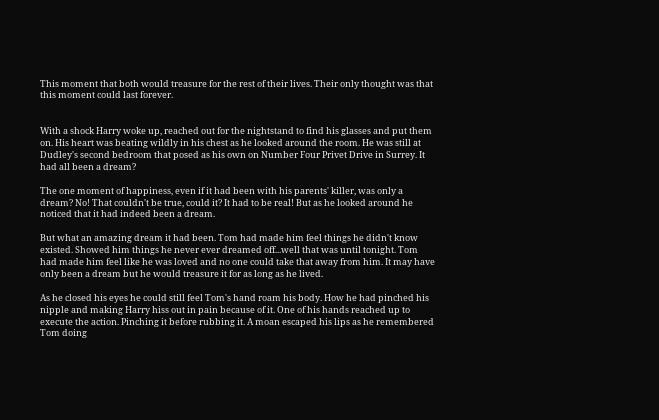This moment that both would treasure for the rest of their lives. Their only thought was that this moment could last forever.


With a shock Harry woke up, reached out for the nightstand to find his glasses and put them on. His heart was beating wildly in his chest as he looked around the room. He was still at Dudley's second bedroom that posed as his own on Number Four Privet Drive in Surrey. It had all been a dream?

The one moment of happiness, even if it had been with his parents' killer, was only a dream? No! That couldn't be true, could it? It had to be real! But as he looked around he noticed that it had indeed been a dream.

But what an amazing dream it had been. Tom had made him feel things he didn't know existed. Showed him things he never ever dreamed off...well that was until tonight. Tom had made him feel like he was loved and no one could take that away from him. It may have only been a dream but he would treasure it for as long as he lived.

As he closed his eyes he could still feel Tom's hand roam his body. How he had pinched his nipple and making Harry hiss out in pain because of it. One of his hands reached up to execute the action. Pinching it before rubbing it. A moan escaped his lips as he remembered Tom doing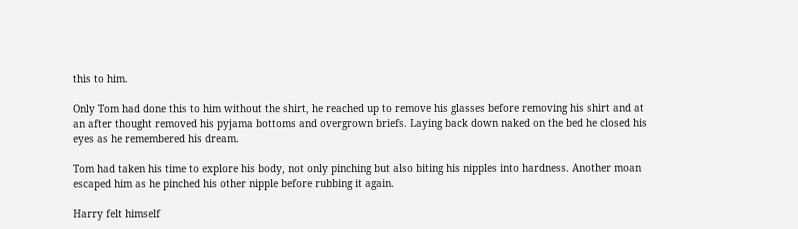this to him.

Only Tom had done this to him without the shirt, he reached up to remove his glasses before removing his shirt and at an after thought removed his pyjama bottoms and overgrown briefs. Laying back down naked on the bed he closed his eyes as he remembered his dream.

Tom had taken his time to explore his body, not only pinching but also biting his nipples into hardness. Another moan escaped him as he pinched his other nipple before rubbing it again.

Harry felt himself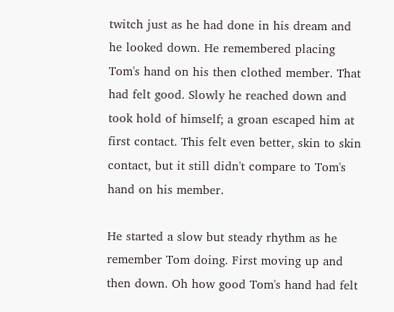twitch just as he had done in his dream and he looked down. He remembered placing Tom's hand on his then clothed member. That had felt good. Slowly he reached down and took hold of himself; a groan escaped him at first contact. This felt even better, skin to skin contact, but it still didn't compare to Tom's hand on his member.

He started a slow but steady rhythm as he remember Tom doing. First moving up and then down. Oh how good Tom's hand had felt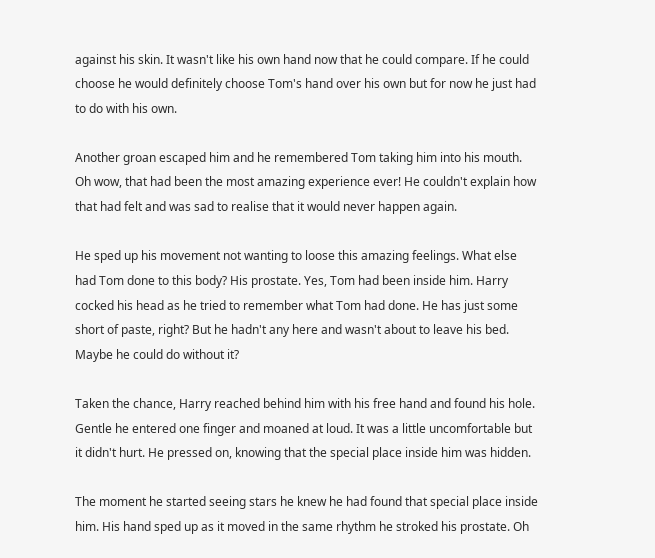against his skin. It wasn't like his own hand now that he could compare. If he could choose he would definitely choose Tom's hand over his own but for now he just had to do with his own.

Another groan escaped him and he remembered Tom taking him into his mouth. Oh wow, that had been the most amazing experience ever! He couldn't explain how that had felt and was sad to realise that it would never happen again.

He sped up his movement not wanting to loose this amazing feelings. What else had Tom done to this body? His prostate. Yes, Tom had been inside him. Harry cocked his head as he tried to remember what Tom had done. He has just some short of paste, right? But he hadn't any here and wasn't about to leave his bed. Maybe he could do without it?

Taken the chance, Harry reached behind him with his free hand and found his hole. Gentle he entered one finger and moaned at loud. It was a little uncomfortable but it didn't hurt. He pressed on, knowing that the special place inside him was hidden.

The moment he started seeing stars he knew he had found that special place inside him. His hand sped up as it moved in the same rhythm he stroked his prostate. Oh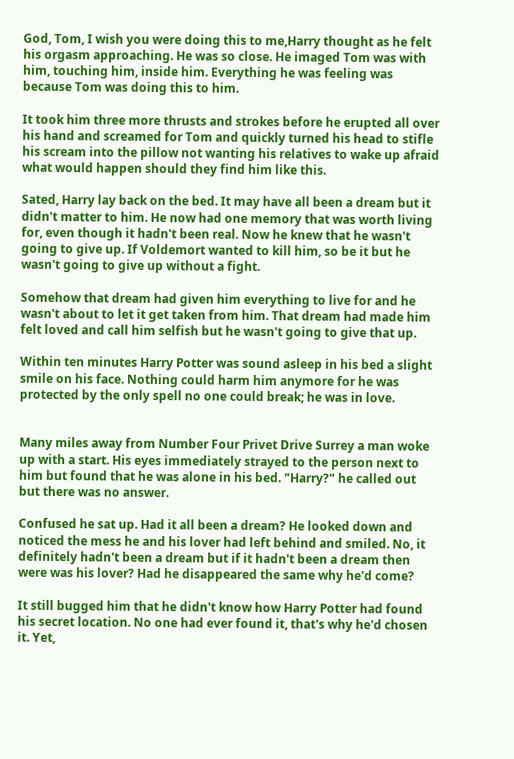God, Tom, I wish you were doing this to me,Harry thought as he felt his orgasm approaching. He was so close. He imaged Tom was with him, touching him, inside him. Everything he was feeling was because Tom was doing this to him.

It took him three more thrusts and strokes before he erupted all over his hand and screamed for Tom and quickly turned his head to stifle his scream into the pillow not wanting his relatives to wake up afraid what would happen should they find him like this.

Sated, Harry lay back on the bed. It may have all been a dream but it didn't matter to him. He now had one memory that was worth living for, even though it hadn't been real. Now he knew that he wasn't going to give up. If Voldemort wanted to kill him, so be it but he wasn't going to give up without a fight.

Somehow that dream had given him everything to live for and he wasn't about to let it get taken from him. That dream had made him felt loved and call him selfish but he wasn't going to give that up.

Within ten minutes Harry Potter was sound asleep in his bed a slight smile on his face. Nothing could harm him anymore for he was protected by the only spell no one could break; he was in love.


Many miles away from Number Four Privet Drive Surrey a man woke up with a start. His eyes immediately strayed to the person next to him but found that he was alone in his bed. "Harry?" he called out but there was no answer.

Confused he sat up. Had it all been a dream? He looked down and noticed the mess he and his lover had left behind and smiled. No, it definitely hadn't been a dream but if it hadn't been a dream then were was his lover? Had he disappeared the same why he'd come?

It still bugged him that he didn't know how Harry Potter had found his secret location. No one had ever found it, that's why he'd chosen it. Yet,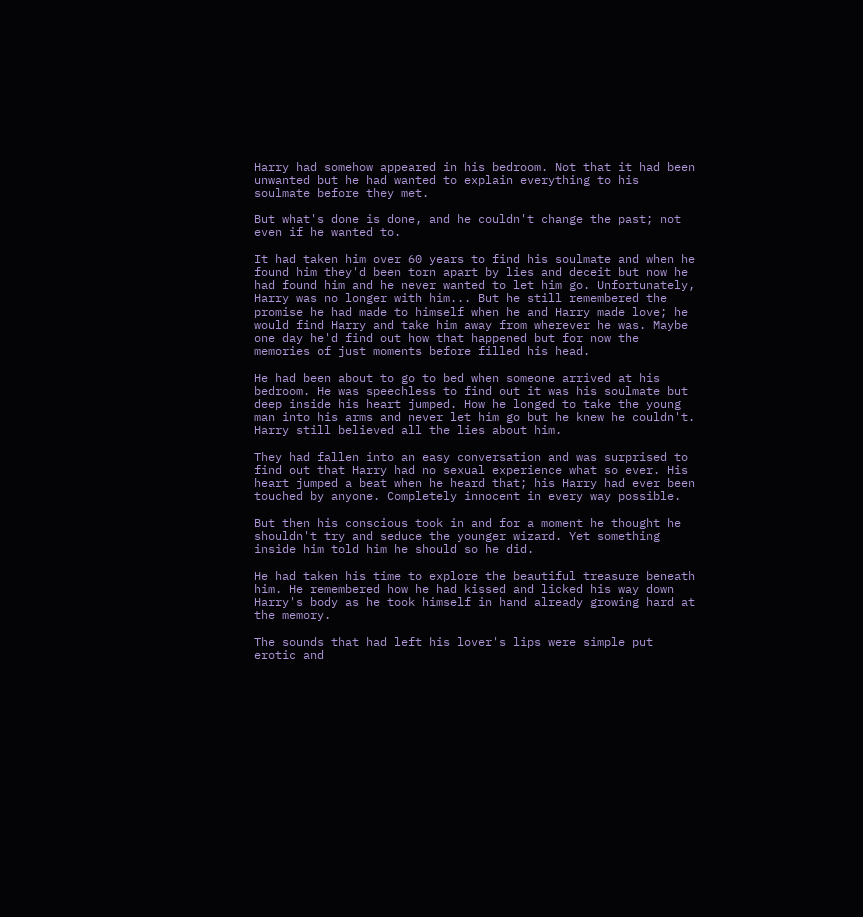Harry had somehow appeared in his bedroom. Not that it had been unwanted but he had wanted to explain everything to his soulmate before they met.

But what's done is done, and he couldn't change the past; not even if he wanted to.

It had taken him over 60 years to find his soulmate and when he found him they'd been torn apart by lies and deceit but now he had found him and he never wanted to let him go. Unfortunately, Harry was no longer with him... But he still remembered the promise he had made to himself when he and Harry made love; he would find Harry and take him away from wherever he was. Maybe one day he'd find out how that happened but for now the memories of just moments before filled his head.

He had been about to go to bed when someone arrived at his bedroom. He was speechless to find out it was his soulmate but deep inside his heart jumped. How he longed to take the young man into his arms and never let him go but he knew he couldn't. Harry still believed all the lies about him.

They had fallen into an easy conversation and was surprised to find out that Harry had no sexual experience what so ever. His heart jumped a beat when he heard that; his Harry had ever been touched by anyone. Completely innocent in every way possible.

But then his conscious took in and for a moment he thought he shouldn't try and seduce the younger wizard. Yet something inside him told him he should so he did.

He had taken his time to explore the beautiful treasure beneath him. He remembered how he had kissed and licked his way down Harry's body as he took himself in hand already growing hard at the memory.

The sounds that had left his lover's lips were simple put erotic and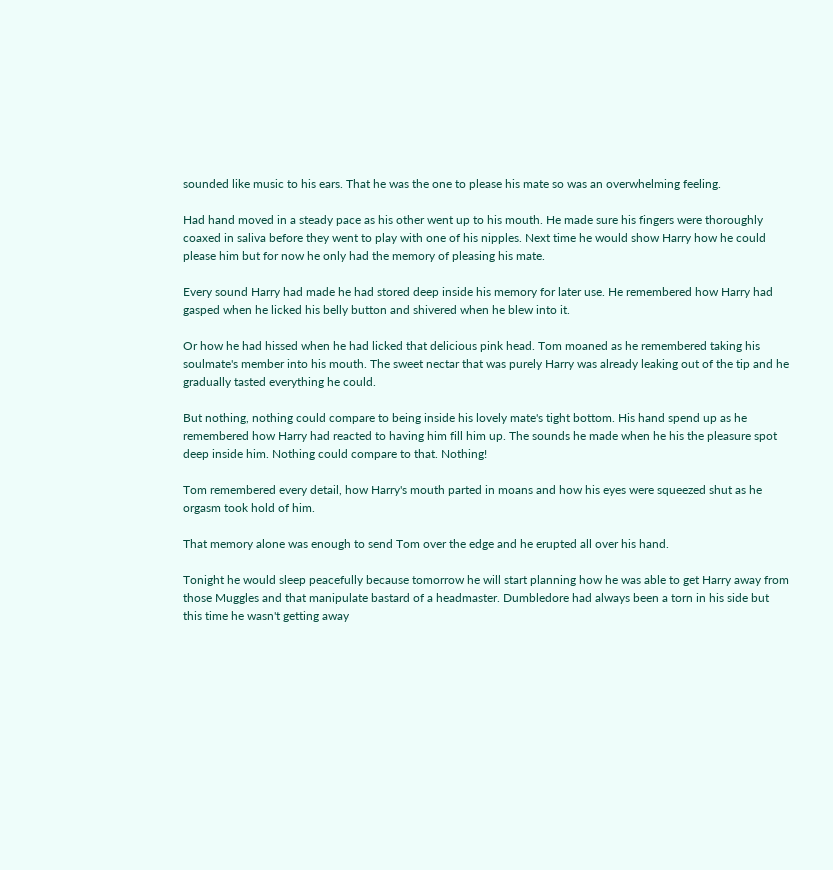sounded like music to his ears. That he was the one to please his mate so was an overwhelming feeling.

Had hand moved in a steady pace as his other went up to his mouth. He made sure his fingers were thoroughly coaxed in saliva before they went to play with one of his nipples. Next time he would show Harry how he could please him but for now he only had the memory of pleasing his mate.

Every sound Harry had made he had stored deep inside his memory for later use. He remembered how Harry had gasped when he licked his belly button and shivered when he blew into it.

Or how he had hissed when he had licked that delicious pink head. Tom moaned as he remembered taking his soulmate's member into his mouth. The sweet nectar that was purely Harry was already leaking out of the tip and he gradually tasted everything he could.

But nothing, nothing could compare to being inside his lovely mate's tight bottom. His hand spend up as he remembered how Harry had reacted to having him fill him up. The sounds he made when he his the pleasure spot deep inside him. Nothing could compare to that. Nothing!

Tom remembered every detail, how Harry's mouth parted in moans and how his eyes were squeezed shut as he orgasm took hold of him.

That memory alone was enough to send Tom over the edge and he erupted all over his hand.

Tonight he would sleep peacefully because tomorrow he will start planning how he was able to get Harry away from those Muggles and that manipulate bastard of a headmaster. Dumbledore had always been a torn in his side but this time he wasn't getting away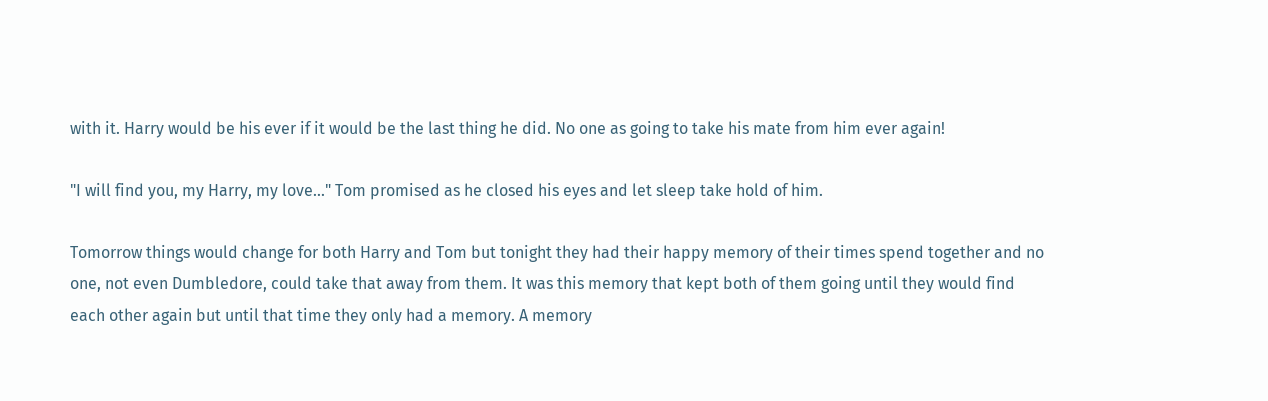with it. Harry would be his ever if it would be the last thing he did. No one as going to take his mate from him ever again!

"I will find you, my Harry, my love..." Tom promised as he closed his eyes and let sleep take hold of him.

Tomorrow things would change for both Harry and Tom but tonight they had their happy memory of their times spend together and no one, not even Dumbledore, could take that away from them. It was this memory that kept both of them going until they would find each other again but until that time they only had a memory. A memory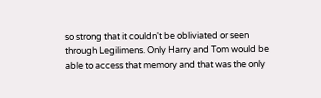so strong that it couldn't be obliviated or seen through Legilimens. Only Harry and Tom would be able to access that memory and that was the only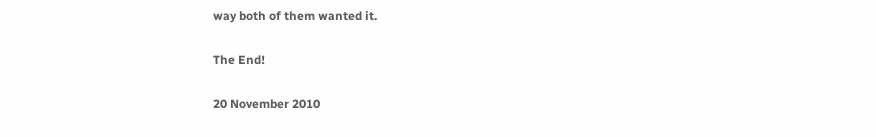way both of them wanted it.

The End!

20 November 2010